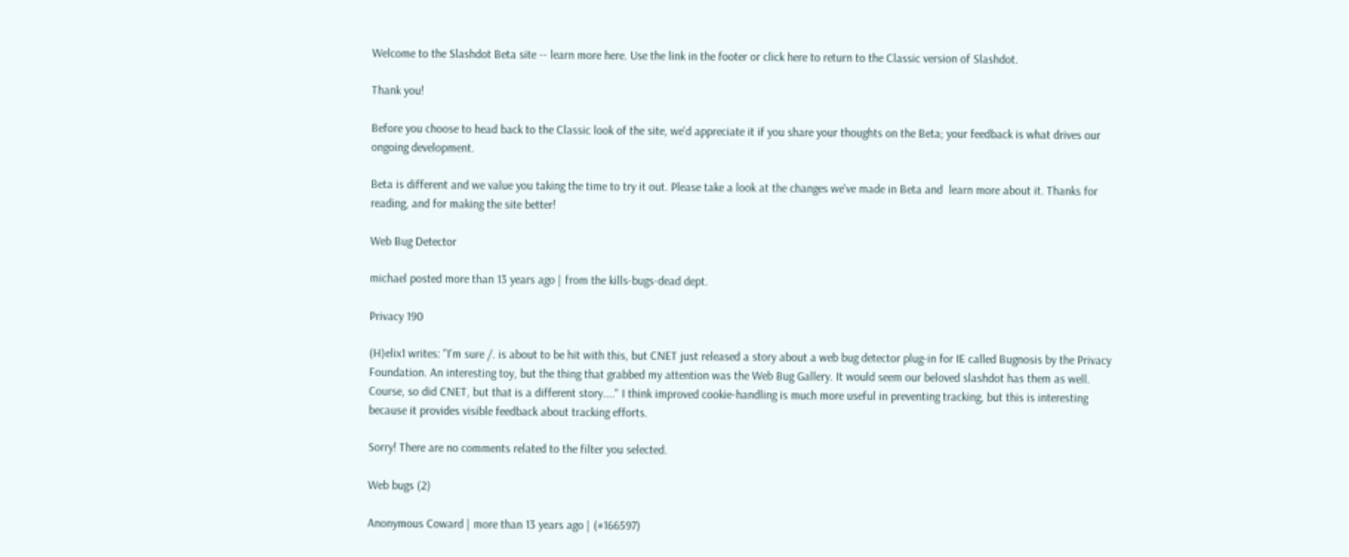Welcome to the Slashdot Beta site -- learn more here. Use the link in the footer or click here to return to the Classic version of Slashdot.

Thank you!

Before you choose to head back to the Classic look of the site, we'd appreciate it if you share your thoughts on the Beta; your feedback is what drives our ongoing development.

Beta is different and we value you taking the time to try it out. Please take a look at the changes we've made in Beta and  learn more about it. Thanks for reading, and for making the site better!

Web Bug Detector

michael posted more than 13 years ago | from the kills-bugs-dead dept.

Privacy 190

(H)elix1 writes: "I'm sure /. is about to be hit with this, but CNET just released a story about a web bug detector plug-in for IE called Bugnosis by the Privacy Foundation. An interesting toy, but the thing that grabbed my attention was the Web Bug Gallery. It would seem our beloved slashdot has them as well. Course, so did CNET, but that is a different story...." I think improved cookie-handling is much more useful in preventing tracking, but this is interesting because it provides visible feedback about tracking efforts.

Sorry! There are no comments related to the filter you selected.

Web bugs (2)

Anonymous Coward | more than 13 years ago | (#166597)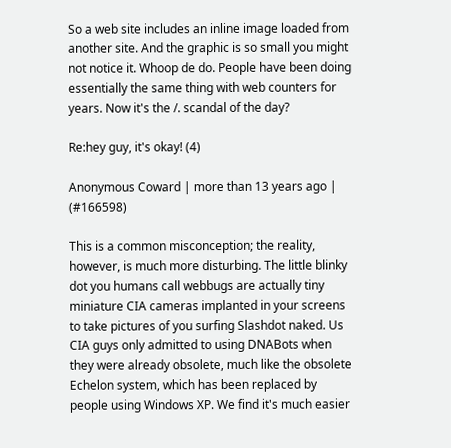So a web site includes an inline image loaded from another site. And the graphic is so small you might not notice it. Whoop de do. People have been doing essentially the same thing with web counters for years. Now it's the /. scandal of the day?

Re:hey guy, it's okay! (4)

Anonymous Coward | more than 13 years ago | (#166598)

This is a common misconception; the reality, however, is much more disturbing. The little blinky dot you humans call webbugs are actually tiny miniature CIA cameras implanted in your screens to take pictures of you surfing Slashdot naked. Us CIA guys only admitted to using DNABots when they were already obsolete, much like the obsolete Echelon system, which has been replaced by people using Windows XP. We find it's much easier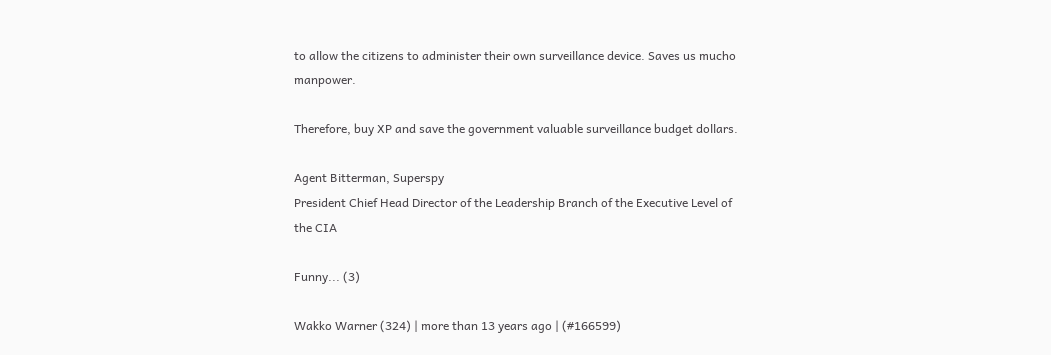to allow the citizens to administer their own surveillance device. Saves us mucho manpower.

Therefore, buy XP and save the government valuable surveillance budget dollars.

Agent Bitterman, Superspy
President Chief Head Director of the Leadership Branch of the Executive Level of the CIA

Funny... (3)

Wakko Warner (324) | more than 13 years ago | (#166599)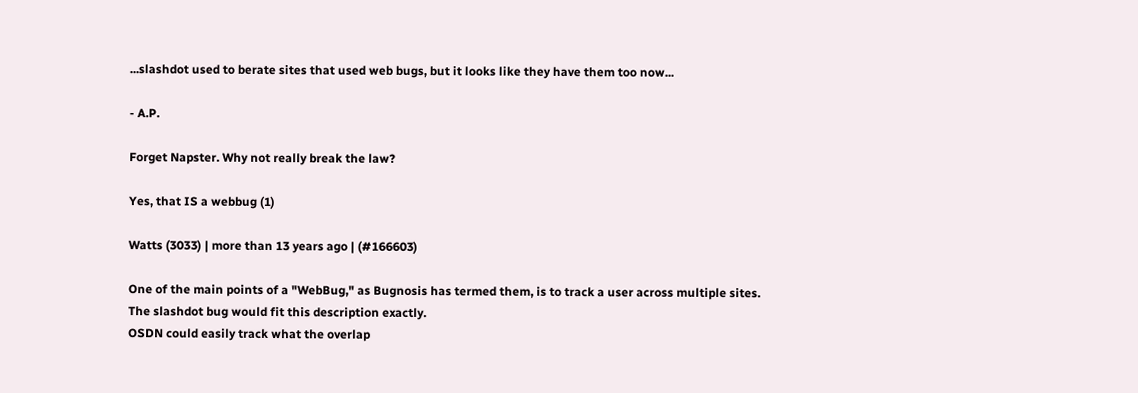...slashdot used to berate sites that used web bugs, but it looks like they have them too now...

- A.P.

Forget Napster. Why not really break the law?

Yes, that IS a webbug (1)

Watts (3033) | more than 13 years ago | (#166603)

One of the main points of a "WebBug," as Bugnosis has termed them, is to track a user across multiple sites. The slashdot bug would fit this description exactly.
OSDN could easily track what the overlap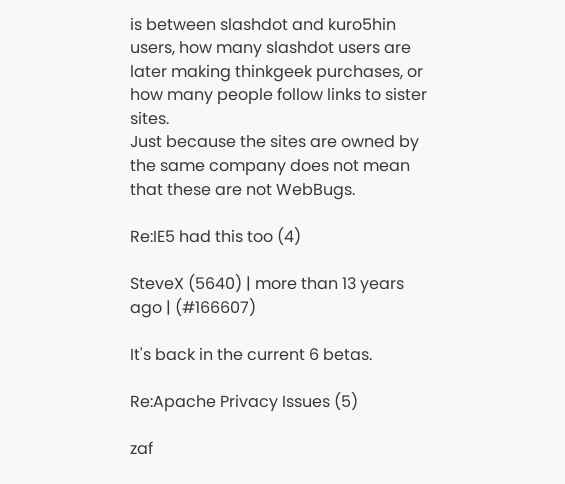is between slashdot and kuro5hin users, how many slashdot users are later making thinkgeek purchases, or how many people follow links to sister sites.
Just because the sites are owned by the same company does not mean that these are not WebBugs.

Re:IE5 had this too (4)

SteveX (5640) | more than 13 years ago | (#166607)

It's back in the current 6 betas.

Re:Apache Privacy Issues (5)

zaf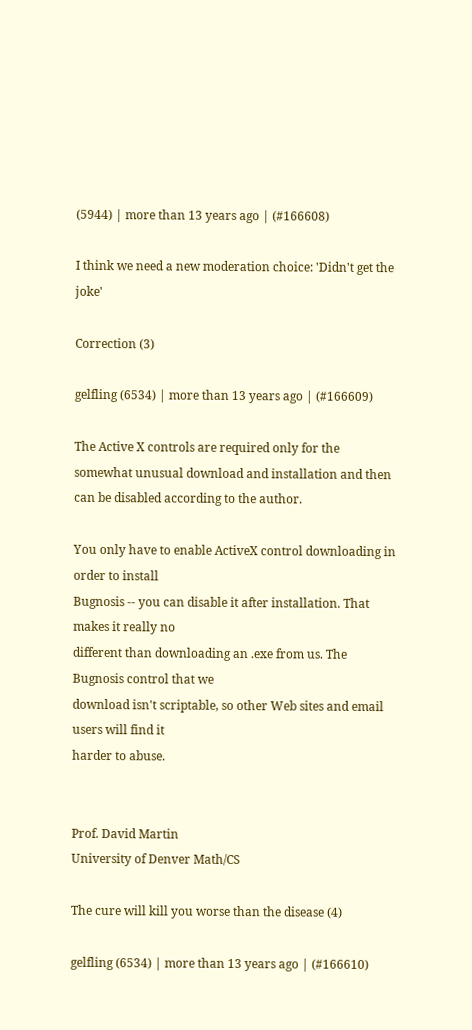(5944) | more than 13 years ago | (#166608)

I think we need a new moderation choice: 'Didn't get the joke'

Correction (3)

gelfling (6534) | more than 13 years ago | (#166609)

The Active X controls are required only for the somewhat unusual download and installation and then can be disabled according to the author.

You only have to enable ActiveX control downloading in order to install
Bugnosis -- you can disable it after installation. That makes it really no
different than downloading an .exe from us. The Bugnosis control that we
download isn't scriptable, so other Web sites and email users will find it
harder to abuse.


Prof. David Martin
University of Denver Math/CS

The cure will kill you worse than the disease (4)

gelfling (6534) | more than 13 years ago | (#166610)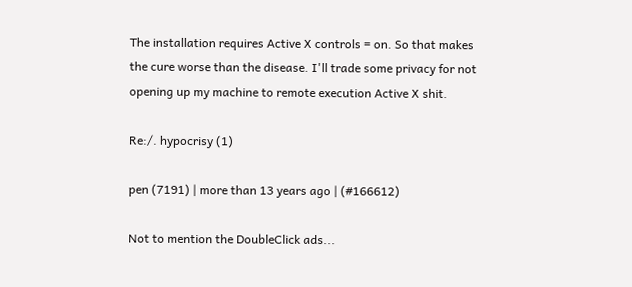The installation requires Active X controls = on. So that makes the cure worse than the disease. I'll trade some privacy for not opening up my machine to remote execution Active X shit.

Re:/. hypocrisy (1)

pen (7191) | more than 13 years ago | (#166612)

Not to mention the DoubleClick ads...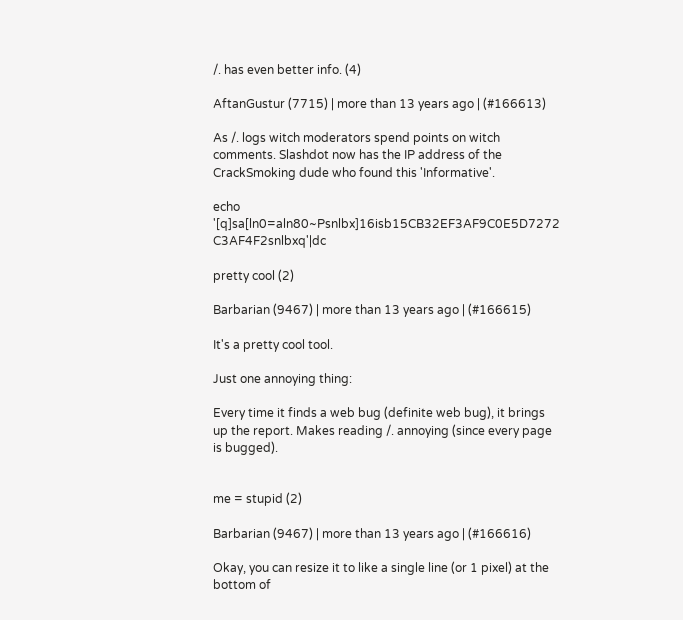/. has even better info. (4)

AftanGustur (7715) | more than 13 years ago | (#166613)

As /. logs witch moderators spend points on witch comments. Slashdot now has the IP address of the CrackSmoking dude who found this 'Informative'.

echo '[q]sa[ln0=aln80~Psnlbx]16isb15CB32EF3AF9C0E5D7272 C3AF4F2snlbxq'|dc

pretty cool (2)

Barbarian (9467) | more than 13 years ago | (#166615)

It's a pretty cool tool.

Just one annoying thing:

Every time it finds a web bug (definite web bug), it brings up the report. Makes reading /. annoying (since every page is bugged).


me = stupid (2)

Barbarian (9467) | more than 13 years ago | (#166616)

Okay, you can resize it to like a single line (or 1 pixel) at the bottom of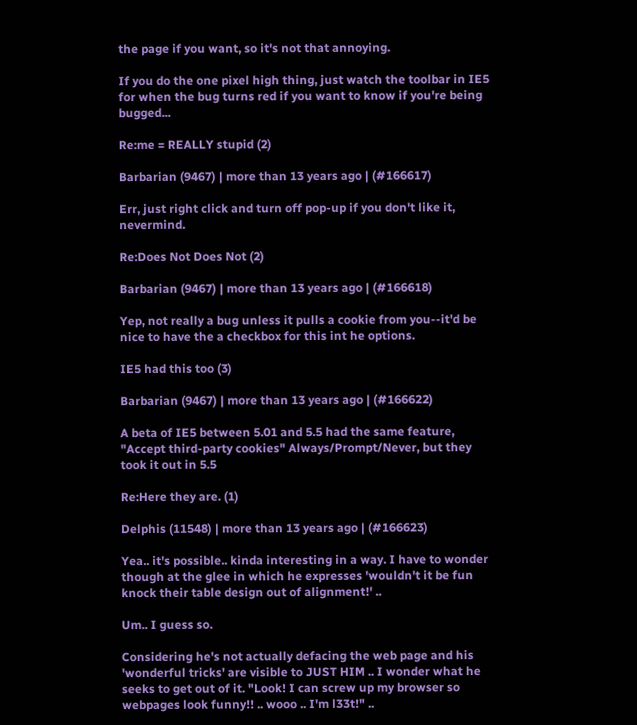the page if you want, so it's not that annoying.

If you do the one pixel high thing, just watch the toolbar in IE5 for when the bug turns red if you want to know if you're being bugged...

Re:me = REALLY stupid (2)

Barbarian (9467) | more than 13 years ago | (#166617)

Err, just right click and turn off pop-up if you don't like it, nevermind.

Re:Does Not Does Not (2)

Barbarian (9467) | more than 13 years ago | (#166618)

Yep, not really a bug unless it pulls a cookie from you--it'd be nice to have the a checkbox for this int he options.

IE5 had this too (3)

Barbarian (9467) | more than 13 years ago | (#166622)

A beta of IE5 between 5.01 and 5.5 had the same feature, "Accept third-party cookies" Always/Prompt/Never, but they took it out in 5.5

Re:Here they are. (1)

Delphis (11548) | more than 13 years ago | (#166623)

Yea.. it's possible.. kinda interesting in a way. I have to wonder though at the glee in which he expresses 'wouldn't it be fun knock their table design out of alignment!' ..

Um.. I guess so.

Considering he's not actually defacing the web page and his 'wonderful tricks' are visible to JUST HIM .. I wonder what he seeks to get out of it. "Look! I can screw up my browser so webpages look funny!! .. wooo .. I'm l33t!" ..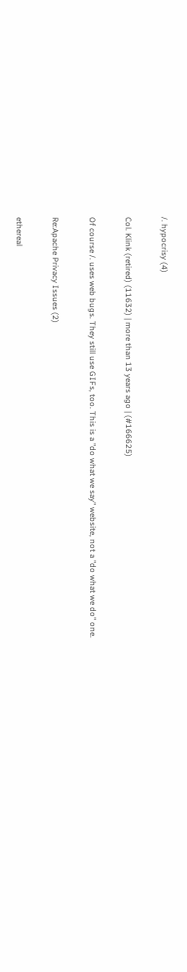/. hypocrisy (4)

Col. Klink (retired) (11632) | more than 13 years ago | (#166625)

Of course /. uses web bugs. They still use GIFs, too. This is a "do what we say" website, not a "do what we do" one.

Re:Apache Privacy Issues (2)

ethereal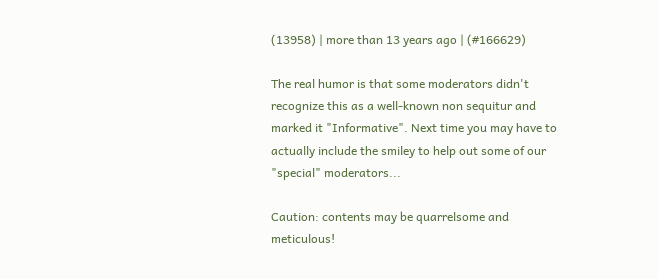(13958) | more than 13 years ago | (#166629)

The real humor is that some moderators didn't recognize this as a well-known non sequitur and marked it "Informative". Next time you may have to actually include the smiley to help out some of our "special" moderators...

Caution: contents may be quarrelsome and meticulous!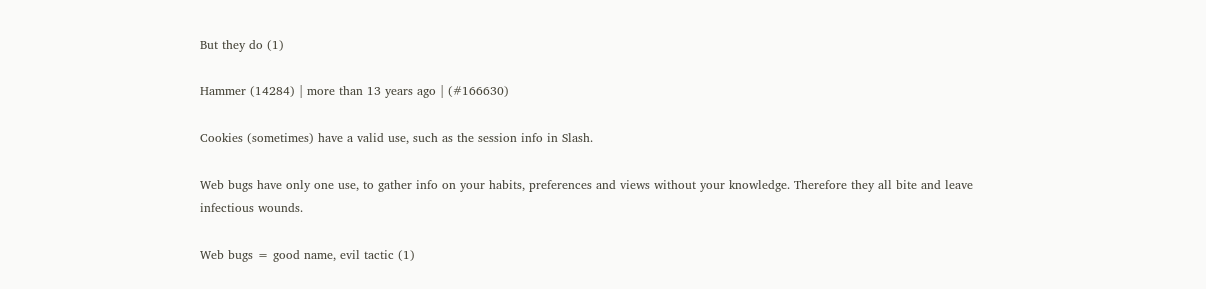But they do (1)

Hammer (14284) | more than 13 years ago | (#166630)

Cookies (sometimes) have a valid use, such as the session info in Slash.

Web bugs have only one use, to gather info on your habits, preferences and views without your knowledge. Therefore they all bite and leave infectious wounds.

Web bugs = good name, evil tactic (1)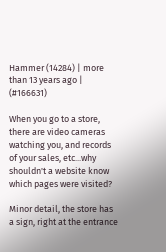Hammer (14284) | more than 13 years ago | (#166631)

When you go to a store, there are video cameras watching you, and records of your sales, etc...why shouldn't a website know which pages were visited?

Minor detail, the store has a sign, right at the entrance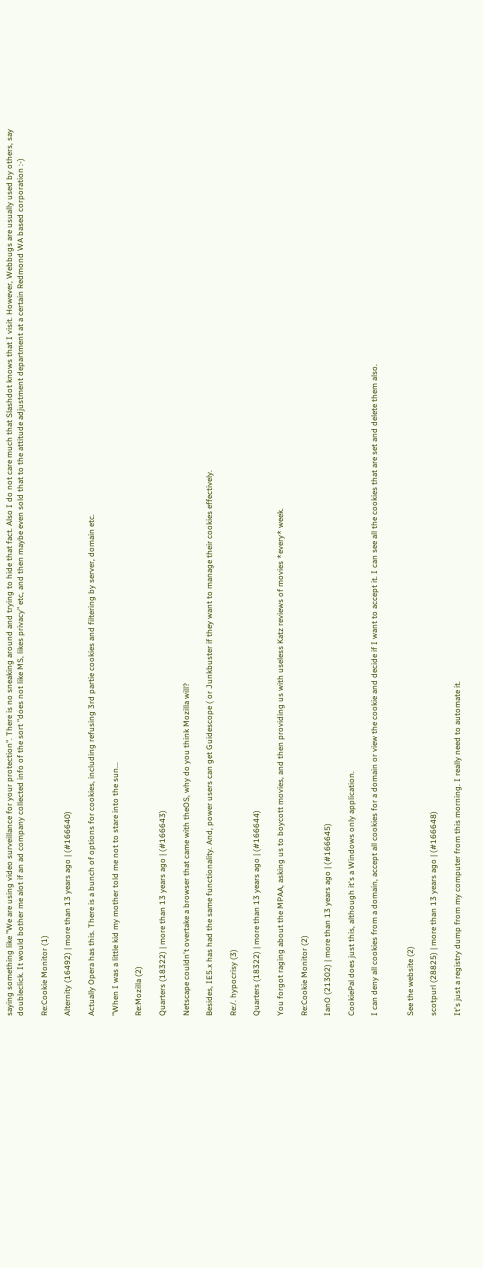saying something like "We are using video surveillance for your protection". There is no sneaking around and trying to hide that fact. Also I do not care much that Slashdot knows that I visit. However, Webbugs are usually used by others, say doubleclick. It would bother me alot if an ad company collected info of the sort "does not like MS, likes privacy" etc, and then maybe even sold that to the attitude adjustment department at a certain Redmond WA based corporation :-)

Re:Cookie Monitor (1)

Alternity (16492) | more than 13 years ago | (#166640)

Actually Opera has this. There is a bunch of options for cookies, including refusing 3rd partie cookies and filtering by server, domain etc.

"When I was a little kid my mother told me not to stare into the sun...

Re:Mozilla (2)

Quarters (18322) | more than 13 years ago | (#166643)

Netscape couldn't overtake a browser that came with theOS, why do you think Mozilla will?

Besides, IE5.x has had the same functionality. And, power users can get Guidescope ( or Junkbuster if they want to manage their cookies effectively.

Re:/. hypocrisy (3)

Quarters (18322) | more than 13 years ago | (#166644)

You forgot raging about the MPAA, asking us to boycott movies, and then providing us with useless Katz reviews of movies *every* week.

Re:Cookie Monitor (2)

IanO (21302) | more than 13 years ago | (#166645)

CookiePal does just this, although it's a Windows only application.

I can deny all cookies from a domain, accept all cookies for a domain or view the cookie and decide if I want to accept it. I can see all the cookies that are set and delete them also.


See the website (2)

scotpurl (28825) | more than 13 years ago | (#166648)

It's just a registry dump from my computer from this morning. I really need to automate it.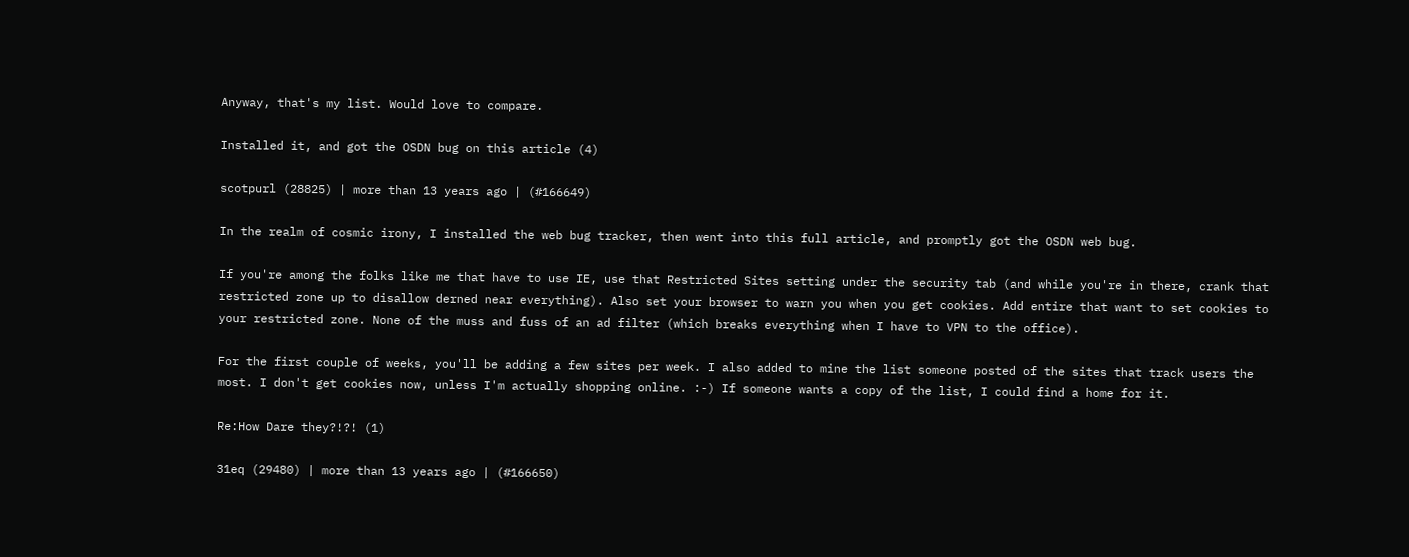Anyway, that's my list. Would love to compare.

Installed it, and got the OSDN bug on this article (4)

scotpurl (28825) | more than 13 years ago | (#166649)

In the realm of cosmic irony, I installed the web bug tracker, then went into this full article, and promptly got the OSDN web bug.

If you're among the folks like me that have to use IE, use that Restricted Sites setting under the security tab (and while you're in there, crank that restricted zone up to disallow derned near everything). Also set your browser to warn you when you get cookies. Add entire that want to set cookies to your restricted zone. None of the muss and fuss of an ad filter (which breaks everything when I have to VPN to the office).

For the first couple of weeks, you'll be adding a few sites per week. I also added to mine the list someone posted of the sites that track users the most. I don't get cookies now, unless I'm actually shopping online. :-) If someone wants a copy of the list, I could find a home for it.

Re:How Dare they?!?! (1)

31eq (29480) | more than 13 years ago | (#166650)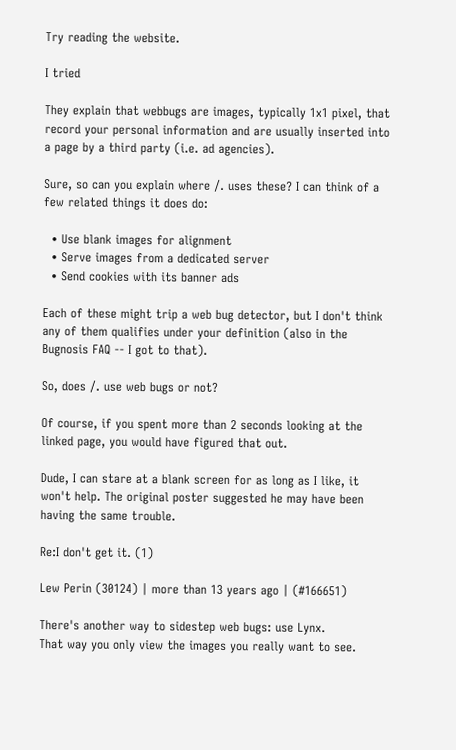Try reading the website.

I tried

They explain that webbugs are images, typically 1x1 pixel, that record your personal information and are usually inserted into a page by a third party (i.e. ad agencies).

Sure, so can you explain where /. uses these? I can think of a few related things it does do:

  • Use blank images for alignment
  • Serve images from a dedicated server
  • Send cookies with its banner ads

Each of these might trip a web bug detector, but I don't think any of them qualifies under your definition (also in the Bugnosis FAQ -- I got to that).

So, does /. use web bugs or not?

Of course, if you spent more than 2 seconds looking at the linked page, you would have figured that out.

Dude, I can stare at a blank screen for as long as I like, it won't help. The original poster suggested he may have been having the same trouble.

Re:I don't get it. (1)

Lew Perin (30124) | more than 13 years ago | (#166651)

There's another way to sidestep web bugs: use Lynx.
That way you only view the images you really want to see.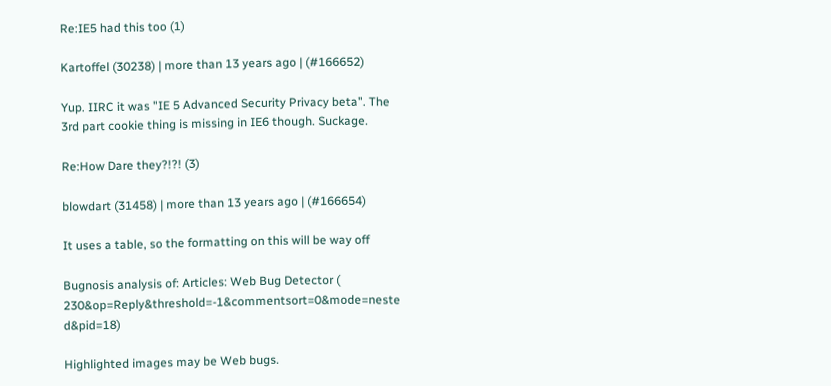Re:IE5 had this too (1)

Kartoffel (30238) | more than 13 years ago | (#166652)

Yup. IIRC it was "IE 5 Advanced Security Privacy beta". The 3rd part cookie thing is missing in IE6 though. Suckage.

Re:How Dare they?!?! (3)

blowdart (31458) | more than 13 years ago | (#166654)

It uses a table, so the formatting on this will be way off

Bugnosis analysis of: Articles: Web Bug Detector ( 230&op=Reply&threshold=-1&commentsort=0&mode=neste d&pid=18)

Highlighted images may be Web bugs.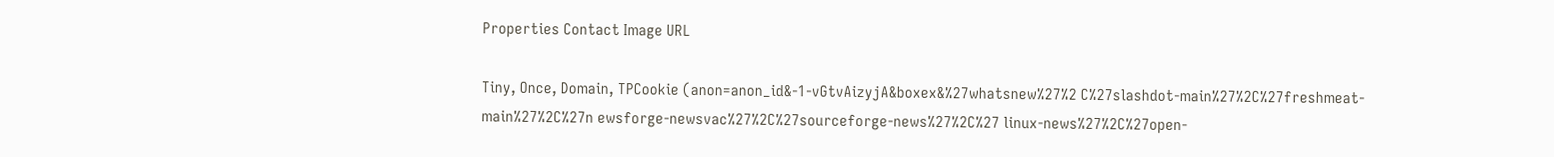Properties Contact Image URL

Tiny, Once, Domain, TPCookie (anon=anon_id&-1-vGtvAizyjA&boxex&%27whatsnew%27%2 C%27slashdot-main%27%2C%27freshmeat-main%27%2C%27n ewsforge-newsvac%27%2C%27sourceforge-news%27%2C%27 linux-news%27%2C%27open-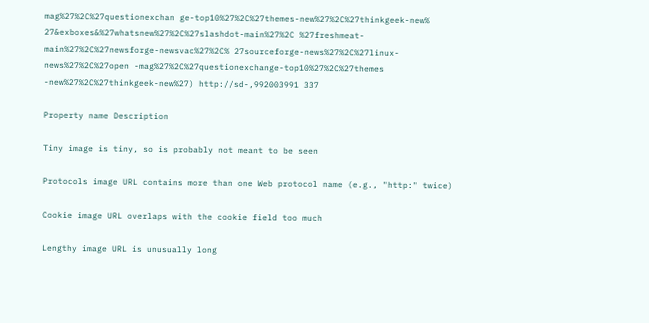mag%27%2C%27questionexchan ge-top10%27%2C%27themes-new%27%2C%27thinkgeek-new% 27&exboxes&%27whatsnew%27%2C%27slashdot-main%27%2C %27freshmeat-main%27%2C%27newsforge-newsvac%27%2C% 27sourceforge-news%27%2C%27linux-news%27%2C%27open -mag%27%2C%27questionexchange-top10%27%2C%27themes -new%27%2C%27thinkgeek-new%27) http://sd-,992003991 337

Property name Description

Tiny image is tiny, so is probably not meant to be seen

Protocols image URL contains more than one Web protocol name (e.g., "http:" twice)

Cookie image URL overlaps with the cookie field too much

Lengthy image URL is unusually long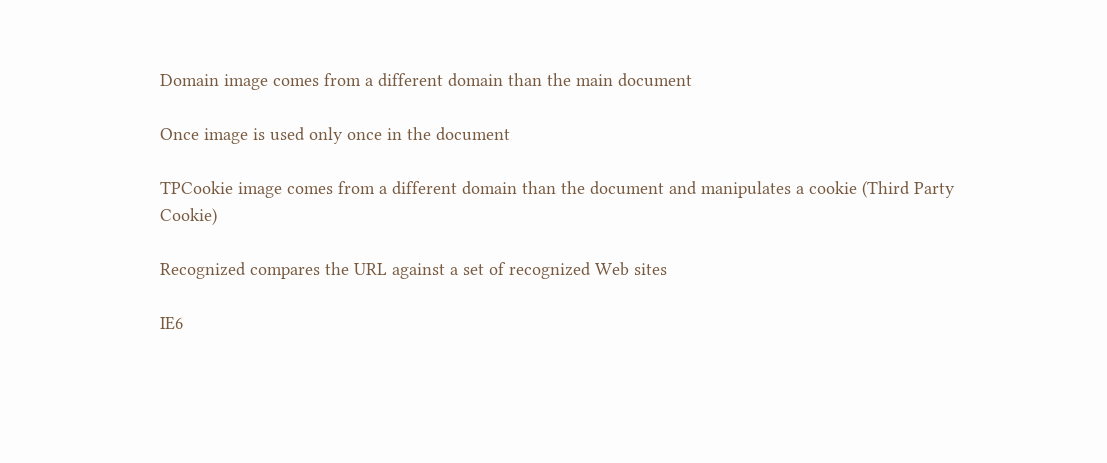Domain image comes from a different domain than the main document

Once image is used only once in the document

TPCookie image comes from a different domain than the document and manipulates a cookie (Third Party Cookie)

Recognized compares the URL against a set of recognized Web sites

IE6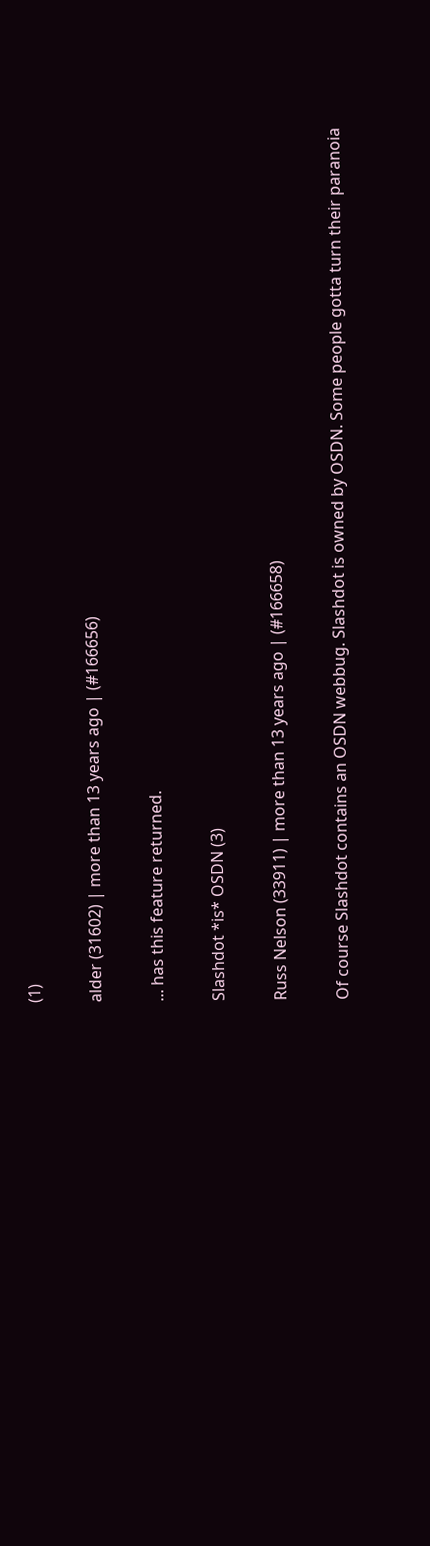(1)

alder (31602) | more than 13 years ago | (#166656)

... has this feature returned.

Slashdot *is* OSDN (3)

Russ Nelson (33911) | more than 13 years ago | (#166658)

Of course Slashdot contains an OSDN webbug. Slashdot is owned by OSDN. Some people gotta turn their paranoia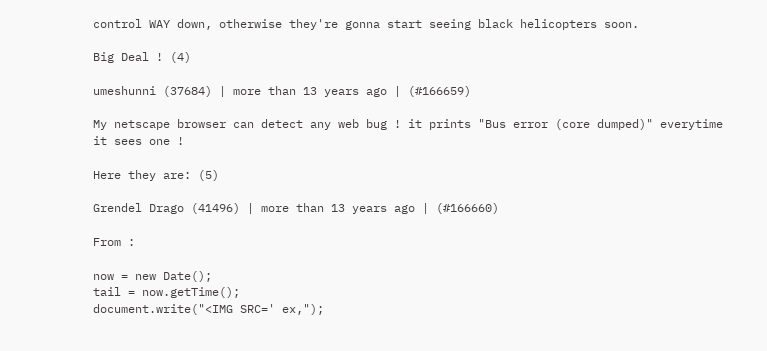control WAY down, otherwise they're gonna start seeing black helicopters soon.

Big Deal ! (4)

umeshunni (37684) | more than 13 years ago | (#166659)

My netscape browser can detect any web bug ! it prints "Bus error (core dumped)" everytime it sees one !

Here they are: (5)

Grendel Drago (41496) | more than 13 years ago | (#166660)

From :

now = new Date();
tail = now.getTime();
document.write("<IMG SRC=' ex,");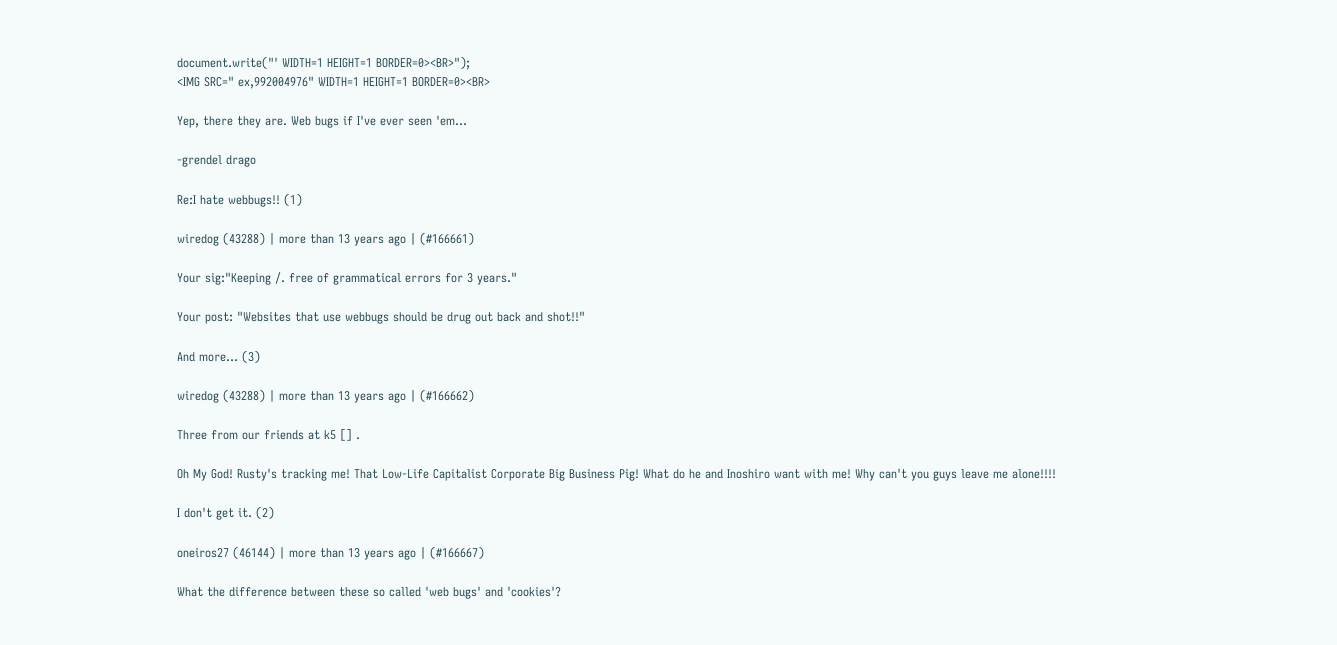document.write("' WIDTH=1 HEIGHT=1 BORDER=0><BR>");
<IMG SRC=" ex,992004976" WIDTH=1 HEIGHT=1 BORDER=0><BR>

Yep, there they are. Web bugs if I've ever seen 'em...

-grendel drago

Re:I hate webbugs!! (1)

wiredog (43288) | more than 13 years ago | (#166661)

Your sig:"Keeping /. free of grammatical errors for 3 years."

Your post: "Websites that use webbugs should be drug out back and shot!!"

And more... (3)

wiredog (43288) | more than 13 years ago | (#166662)

Three from our friends at k5 [] .

Oh My God! Rusty's tracking me! That Low-Life Capitalist Corporate Big Business Pig! What do he and Inoshiro want with me! Why can't you guys leave me alone!!!!

I don't get it. (2)

oneiros27 (46144) | more than 13 years ago | (#166667)

What the difference between these so called 'web bugs' and 'cookies'?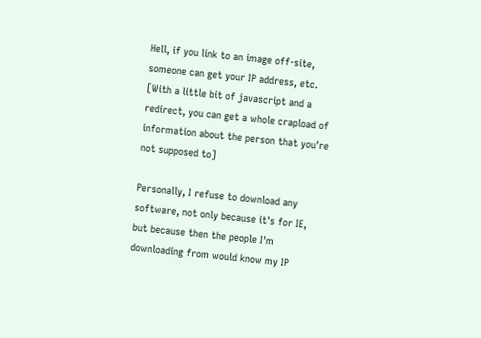Hell, if you link to an image off-site, someone can get your IP address, etc. [With a little bit of javascript and a redirect, you can get a whole crapload of information about the person that you're not supposed to]

Personally, I refuse to download any software, not only because it's for IE, but because then the people I'm downloading from would know my IP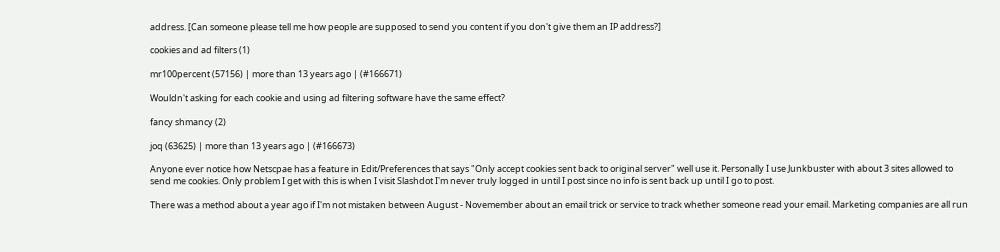address. [Can someone please tell me how people are supposed to send you content if you don't give them an IP address?]

cookies and ad filters (1)

mr100percent (57156) | more than 13 years ago | (#166671)

Wouldn't asking for each cookie and using ad filtering software have the same effect?

fancy shmancy (2)

joq (63625) | more than 13 years ago | (#166673)

Anyone ever notice how Netscpae has a feature in Edit/Preferences that says "Only accept cookies sent back to original server" well use it. Personally I use Junkbuster with about 3 sites allowed to send me cookies. Only problem I get with this is when I visit Slashdot I'm never truly logged in until I post since no info is sent back up until I go to post.

There was a method about a year ago if I'm not mistaken between August - Novemember about an email trick or service to track whether someone read your email. Marketing companies are all run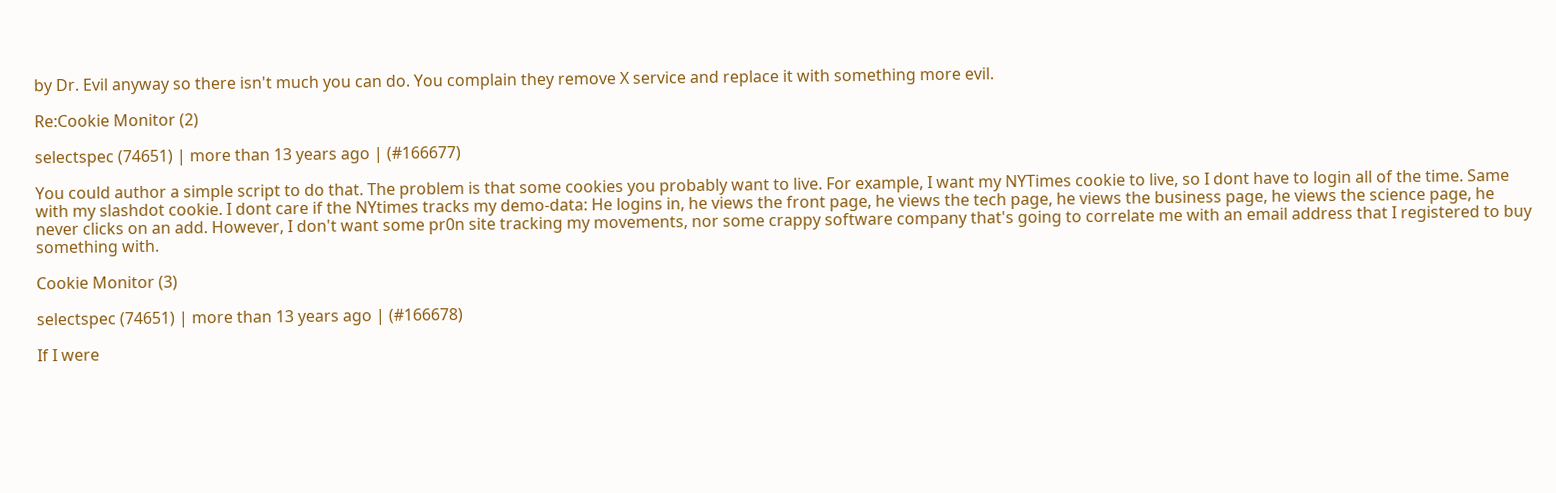by Dr. Evil anyway so there isn't much you can do. You complain they remove X service and replace it with something more evil.

Re:Cookie Monitor (2)

selectspec (74651) | more than 13 years ago | (#166677)

You could author a simple script to do that. The problem is that some cookies you probably want to live. For example, I want my NYTimes cookie to live, so I dont have to login all of the time. Same with my slashdot cookie. I dont care if the NYtimes tracks my demo-data: He logins in, he views the front page, he views the tech page, he views the business page, he views the science page, he never clicks on an add. However, I don't want some pr0n site tracking my movements, nor some crappy software company that's going to correlate me with an email address that I registered to buy something with.

Cookie Monitor (3)

selectspec (74651) | more than 13 years ago | (#166678)

If I were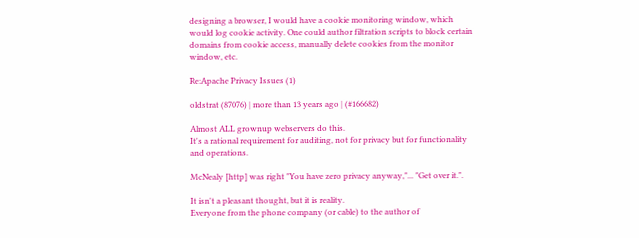designing a browser, I would have a cookie monitoring window, which would log cookie activity. One could author filtration scripts to block certain domains from cookie access, manually delete cookies from the monitor window, etc.

Re:Apache Privacy Issues (1)

oldstrat (87076) | more than 13 years ago | (#166682)

Almost ALL grownup webservers do this.
It's a rational requirement for auditing, not for privacy but for functionality and operations.

McNealy [http] was right "You have zero privacy anyway,"... "Get over it.".

It isn't a pleasant thought, but it is reality.
Everyone from the phone company (or cable) to the author of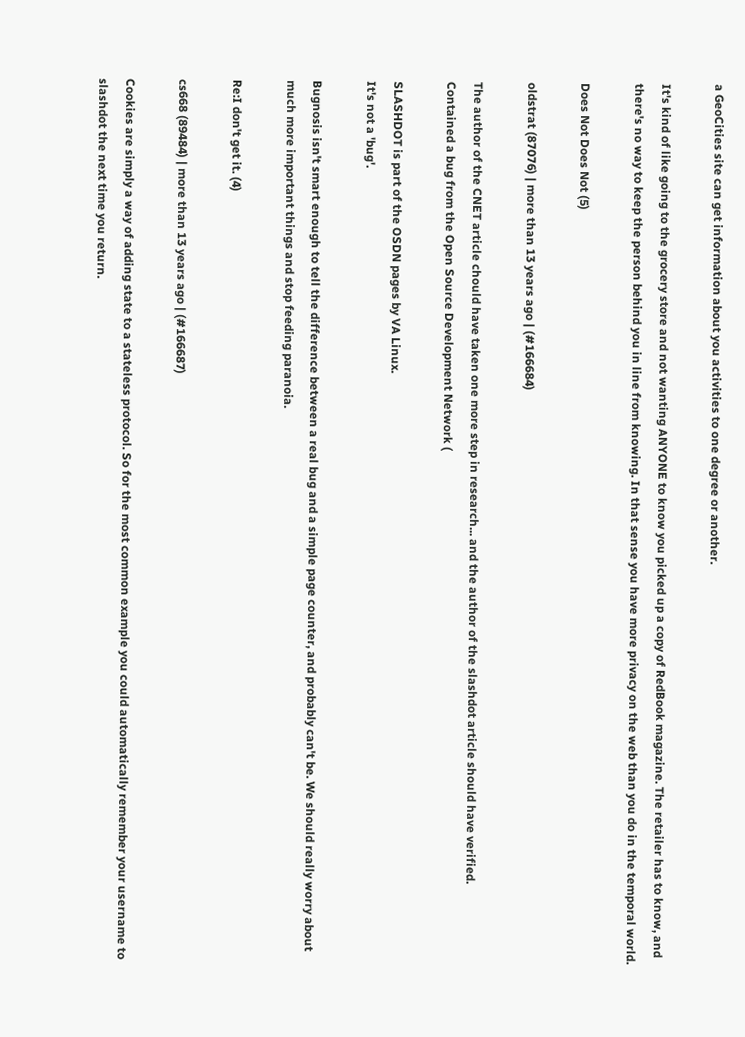a GeoCities site can get information about you activities to one degree or another.

It's kind of like going to the grocery store and not wanting ANYONE to know you picked up a copy of RedBook magazine. The retailer has to know, and there's no way to keep the person behind you in line from knowing. In that sense you have more privacy on the web than you do in the temporal world.

Does Not Does Not (5)

oldstrat (87076) | more than 13 years ago | (#166684)

The author of the CNET article chould have taken one more step in research... and the author of the slashdot article should have verified.
Contained a bug from the Open Source Development Network (

SLASHDOT is part of the OSDN pages by VA Linux.
It's not a 'bug'.

Bugnosis isn't smart enough to tell the difference between a real bug and a simple page counter, and probably can't be. We should really worry about much more important things and stop feeding paranoia.

Re:I don't get it. (4)

cs668 (89484) | more than 13 years ago | (#166687)

Cookies are simply a way of adding state to a stateless protocol. So for the most common example you could automatically remember your username to slashdot the next time you return.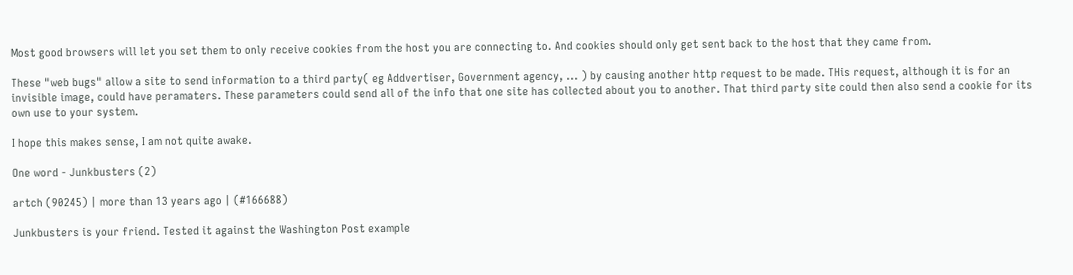Most good browsers will let you set them to only receive cookies from the host you are connecting to. And cookies should only get sent back to the host that they came from.

These "web bugs" allow a site to send information to a third party( eg Addvertiser, Government agency, ... ) by causing another http request to be made. THis request, although it is for an invisible image, could have peramaters. These parameters could send all of the info that one site has collected about you to another. That third party site could then also send a cookie for its own use to your system.

I hope this makes sense, I am not quite awake.

One word - Junkbusters (2)

artch (90245) | more than 13 years ago | (#166688)

Junkbusters is your friend. Tested it against the Washington Post example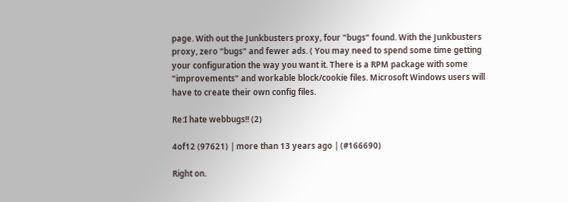page. With out the Junkbusters proxy, four "bugs" found. With the Junkbusters proxy, zero "bugs" and fewer ads. ( You may need to spend some time getting your configuration the way you want it. There is a RPM package with some "improvements" and workable block/cookie files. Microsoft Windows users will have to create their own config files.

Re:I hate webbugs!! (2)

4of12 (97621) | more than 13 years ago | (#166690)

Right on.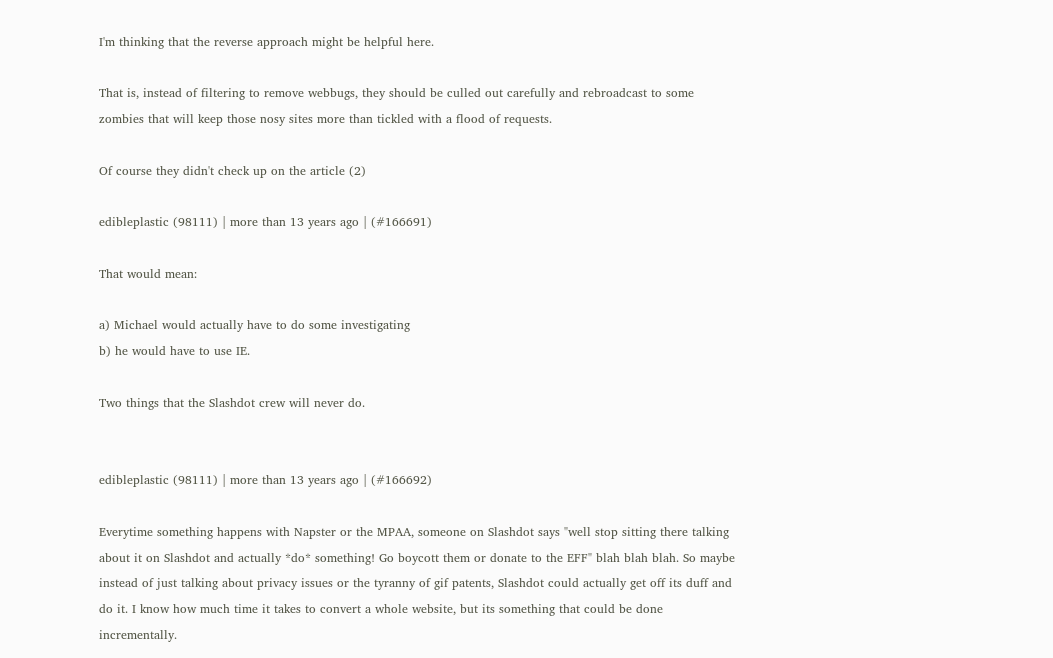I'm thinking that the reverse approach might be helpful here.

That is, instead of filtering to remove webbugs, they should be culled out carefully and rebroadcast to some zombies that will keep those nosy sites more than tickled with a flood of requests.

Of course they didn't check up on the article (2)

edibleplastic (98111) | more than 13 years ago | (#166691)

That would mean:

a) Michael would actually have to do some investigating
b) he would have to use IE.

Two things that the Slashdot crew will never do.


edibleplastic (98111) | more than 13 years ago | (#166692)

Everytime something happens with Napster or the MPAA, someone on Slashdot says "well stop sitting there talking about it on Slashdot and actually *do* something! Go boycott them or donate to the EFF" blah blah blah. So maybe instead of just talking about privacy issues or the tyranny of gif patents, Slashdot could actually get off its duff and do it. I know how much time it takes to convert a whole website, but its something that could be done incrementally.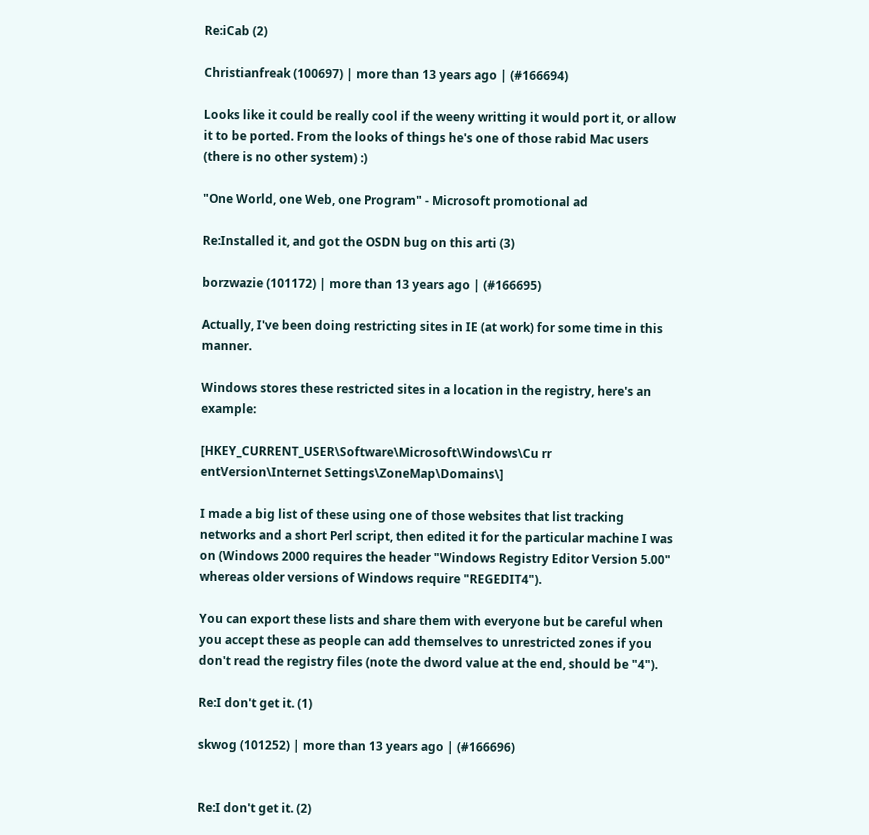Re:iCab (2)

Christianfreak (100697) | more than 13 years ago | (#166694)

Looks like it could be really cool if the weeny writting it would port it, or allow it to be ported. From the looks of things he's one of those rabid Mac users (there is no other system) :)

"One World, one Web, one Program" - Microsoft promotional ad

Re:Installed it, and got the OSDN bug on this arti (3)

borzwazie (101172) | more than 13 years ago | (#166695)

Actually, I've been doing restricting sites in IE (at work) for some time in this manner.

Windows stores these restricted sites in a location in the registry, here's an example:

[HKEY_CURRENT_USER\Software\Microsoft\Windows\Cu rr entVersion\Internet Settings\ZoneMap\Domains\]

I made a big list of these using one of those websites that list tracking networks and a short Perl script, then edited it for the particular machine I was on (Windows 2000 requires the header "Windows Registry Editor Version 5.00" whereas older versions of Windows require "REGEDIT4").

You can export these lists and share them with everyone but be careful when you accept these as people can add themselves to unrestricted zones if you don't read the registry files (note the dword value at the end, should be "4").

Re:I don't get it. (1)

skwog (101252) | more than 13 years ago | (#166696)


Re:I don't get it. (2)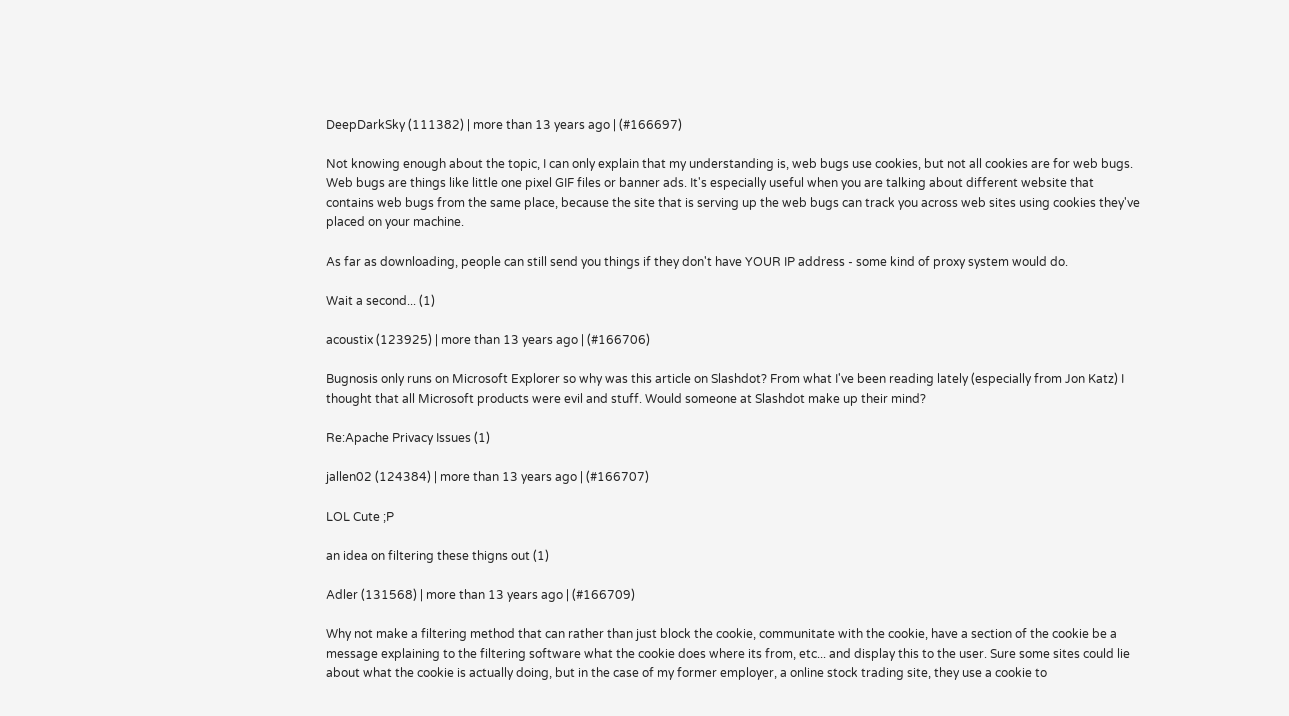DeepDarkSky (111382) | more than 13 years ago | (#166697)

Not knowing enough about the topic, I can only explain that my understanding is, web bugs use cookies, but not all cookies are for web bugs. Web bugs are things like little one pixel GIF files or banner ads. It's especially useful when you are talking about different website that contains web bugs from the same place, because the site that is serving up the web bugs can track you across web sites using cookies they've placed on your machine.

As far as downloading, people can still send you things if they don't have YOUR IP address - some kind of proxy system would do.

Wait a second... (1)

acoustix (123925) | more than 13 years ago | (#166706)

Bugnosis only runs on Microsoft Explorer so why was this article on Slashdot? From what I've been reading lately (especially from Jon Katz) I thought that all Microsoft products were evil and stuff. Would someone at Slashdot make up their mind?

Re:Apache Privacy Issues (1)

jallen02 (124384) | more than 13 years ago | (#166707)

LOL Cute ;P

an idea on filtering these thigns out (1)

Adler (131568) | more than 13 years ago | (#166709)

Why not make a filtering method that can rather than just block the cookie, communitate with the cookie, have a section of the cookie be a message explaining to the filtering software what the cookie does where its from, etc... and display this to the user. Sure some sites could lie about what the cookie is actually doing, but in the case of my former employer, a online stock trading site, they use a cookie to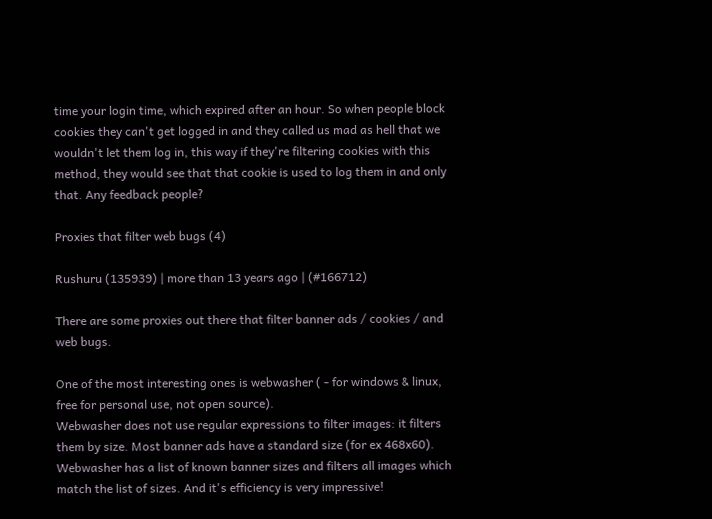time your login time, which expired after an hour. So when people block cookies they can't get logged in and they called us mad as hell that we wouldn't let them log in, this way if they're filtering cookies with this method, they would see that that cookie is used to log them in and only that. Any feedback people?

Proxies that filter web bugs (4)

Rushuru (135939) | more than 13 years ago | (#166712)

There are some proxies out there that filter banner ads / cookies / and web bugs.

One of the most interesting ones is webwasher ( - for windows & linux, free for personal use, not open source).
Webwasher does not use regular expressions to filter images: it filters them by size. Most banner ads have a standard size (for ex 468x60). Webwasher has a list of known banner sizes and filters all images which match the list of sizes. And it's efficiency is very impressive!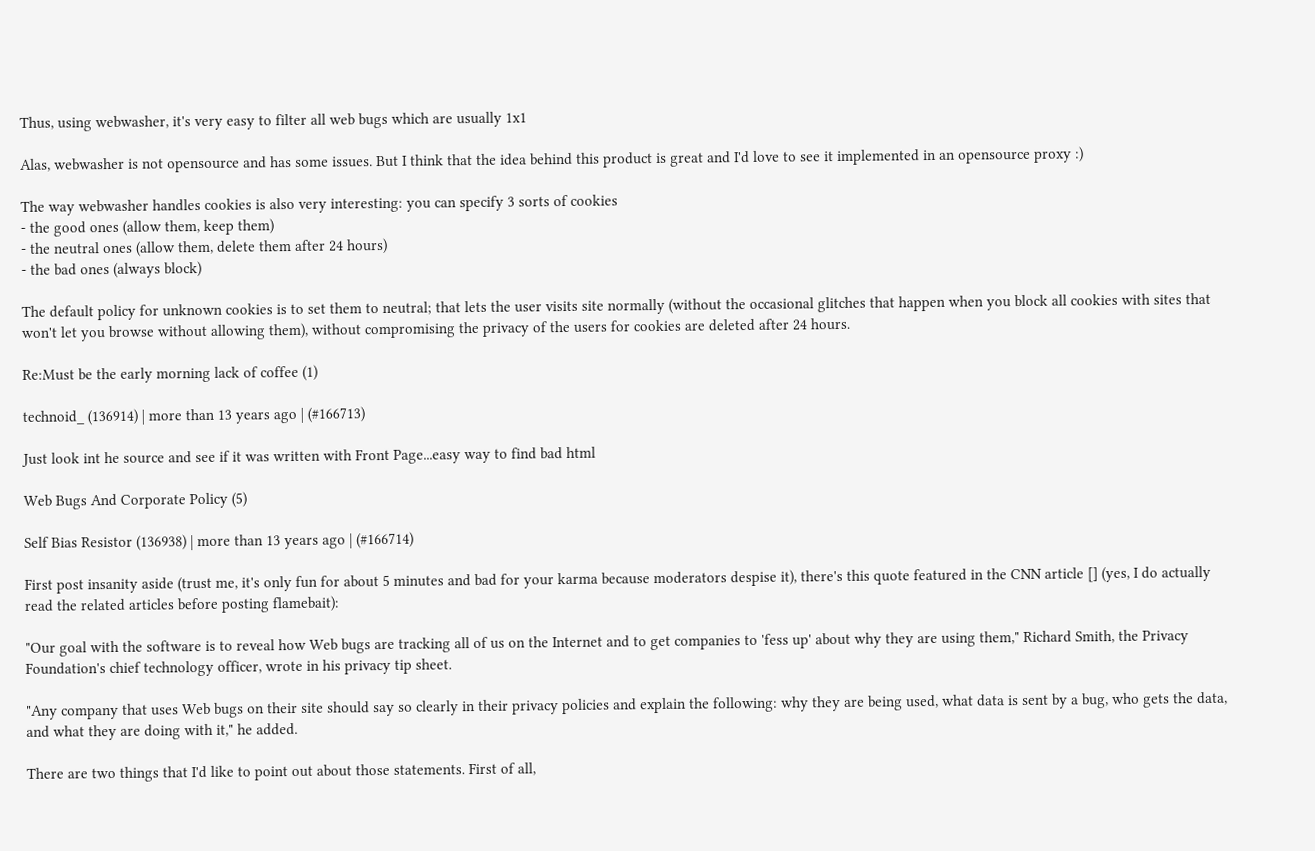Thus, using webwasher, it's very easy to filter all web bugs which are usually 1x1

Alas, webwasher is not opensource and has some issues. But I think that the idea behind this product is great and I'd love to see it implemented in an opensource proxy :)

The way webwasher handles cookies is also very interesting: you can specify 3 sorts of cookies
- the good ones (allow them, keep them)
- the neutral ones (allow them, delete them after 24 hours)
- the bad ones (always block)

The default policy for unknown cookies is to set them to neutral; that lets the user visits site normally (without the occasional glitches that happen when you block all cookies with sites that won't let you browse without allowing them), without compromising the privacy of the users for cookies are deleted after 24 hours.

Re:Must be the early morning lack of coffee (1)

technoid_ (136914) | more than 13 years ago | (#166713)

Just look int he source and see if it was written with Front Page...easy way to find bad html

Web Bugs And Corporate Policy (5)

Self Bias Resistor (136938) | more than 13 years ago | (#166714)

First post insanity aside (trust me, it's only fun for about 5 minutes and bad for your karma because moderators despise it), there's this quote featured in the CNN article [] (yes, I do actually read the related articles before posting flamebait):

"Our goal with the software is to reveal how Web bugs are tracking all of us on the Internet and to get companies to 'fess up' about why they are using them," Richard Smith, the Privacy Foundation's chief technology officer, wrote in his privacy tip sheet.

"Any company that uses Web bugs on their site should say so clearly in their privacy policies and explain the following: why they are being used, what data is sent by a bug, who gets the data, and what they are doing with it," he added.

There are two things that I'd like to point out about those statements. First of all,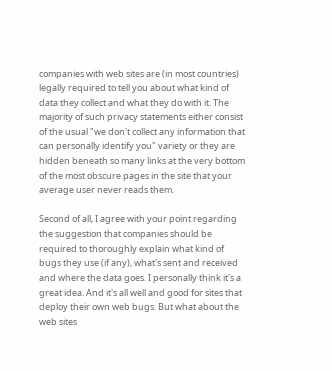companies with web sites are (in most countries) legally required to tell you about what kind of data they collect and what they do with it. The majority of such privacy statements either consist of the usual "we don't collect any information that can personally identify you" variety or they are hidden beneath so many links at the very bottom of the most obscure pages in the site that your average user never reads them.

Second of all, I agree with your point regarding the suggestion that companies should be required to thoroughly explain what kind of bugs they use (if any), what's sent and received and where the data goes. I personally think it's a great idea. And it's all well and good for sites that deploy their own web bugs. But what about the web sites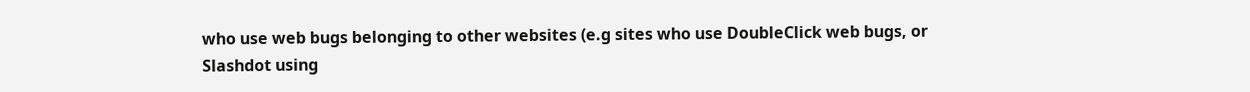who use web bugs belonging to other websites (e.g sites who use DoubleClick web bugs, or Slashdot using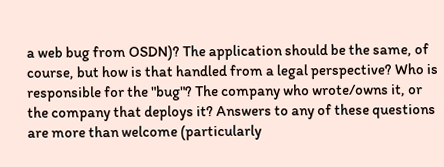a web bug from OSDN)? The application should be the same, of course, but how is that handled from a legal perspective? Who is responsible for the "bug"? The company who wrote/owns it, or the company that deploys it? Answers to any of these questions are more than welcome (particularly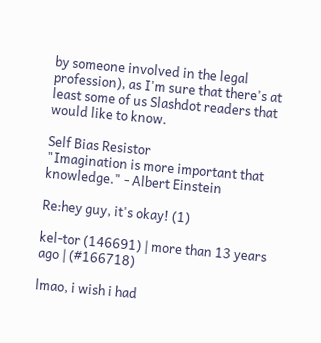by someone involved in the legal profession), as I'm sure that there's at least some of us Slashdot readers that would like to know.

Self Bias Resistor
"Imagination is more important that knowledge." - Albert Einstein

Re:hey guy, it's okay! (1)

kel-tor (146691) | more than 13 years ago | (#166718)

lmao, i wish i had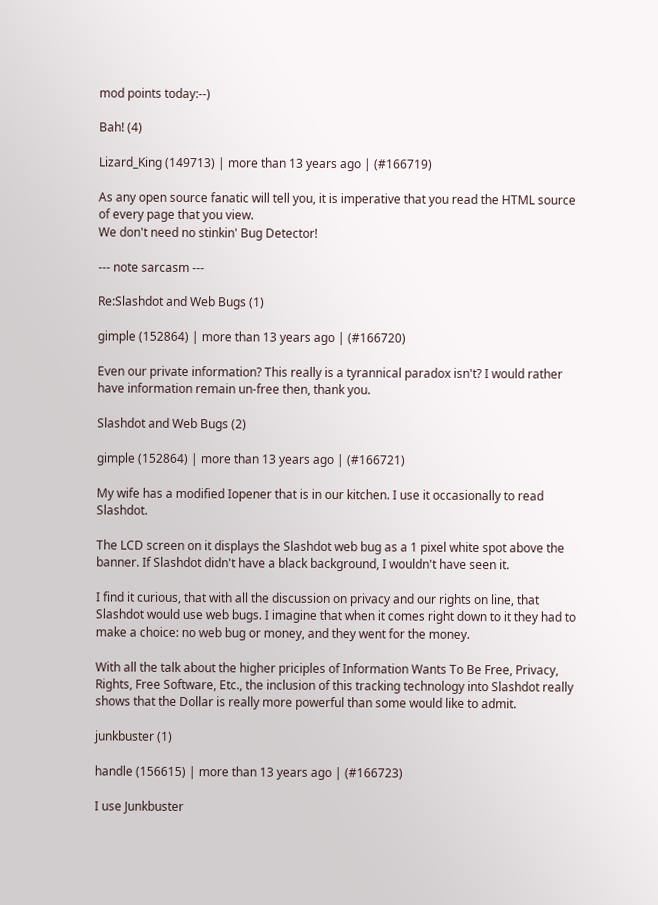mod points today:--)

Bah! (4)

Lizard_King (149713) | more than 13 years ago | (#166719)

As any open source fanatic will tell you, it is imperative that you read the HTML source of every page that you view.
We don't need no stinkin' Bug Detector!

--- note sarcasm ---

Re:Slashdot and Web Bugs (1)

gimple (152864) | more than 13 years ago | (#166720)

Even our private information? This really is a tyrannical paradox isn't? I would rather have information remain un-free then, thank you.

Slashdot and Web Bugs (2)

gimple (152864) | more than 13 years ago | (#166721)

My wife has a modified Iopener that is in our kitchen. I use it occasionally to read Slashdot.

The LCD screen on it displays the Slashdot web bug as a 1 pixel white spot above the banner. If Slashdot didn't have a black background, I wouldn't have seen it.

I find it curious, that with all the discussion on privacy and our rights on line, that Slashdot would use web bugs. I imagine that when it comes right down to it they had to make a choice: no web bug or money, and they went for the money.

With all the talk about the higher priciples of Information Wants To Be Free, Privacy, Rights, Free Software, Etc., the inclusion of this tracking technology into Slashdot really shows that the Dollar is really more powerful than some would like to admit.

junkbuster (1)

handle (156615) | more than 13 years ago | (#166723)

I use Junkbuster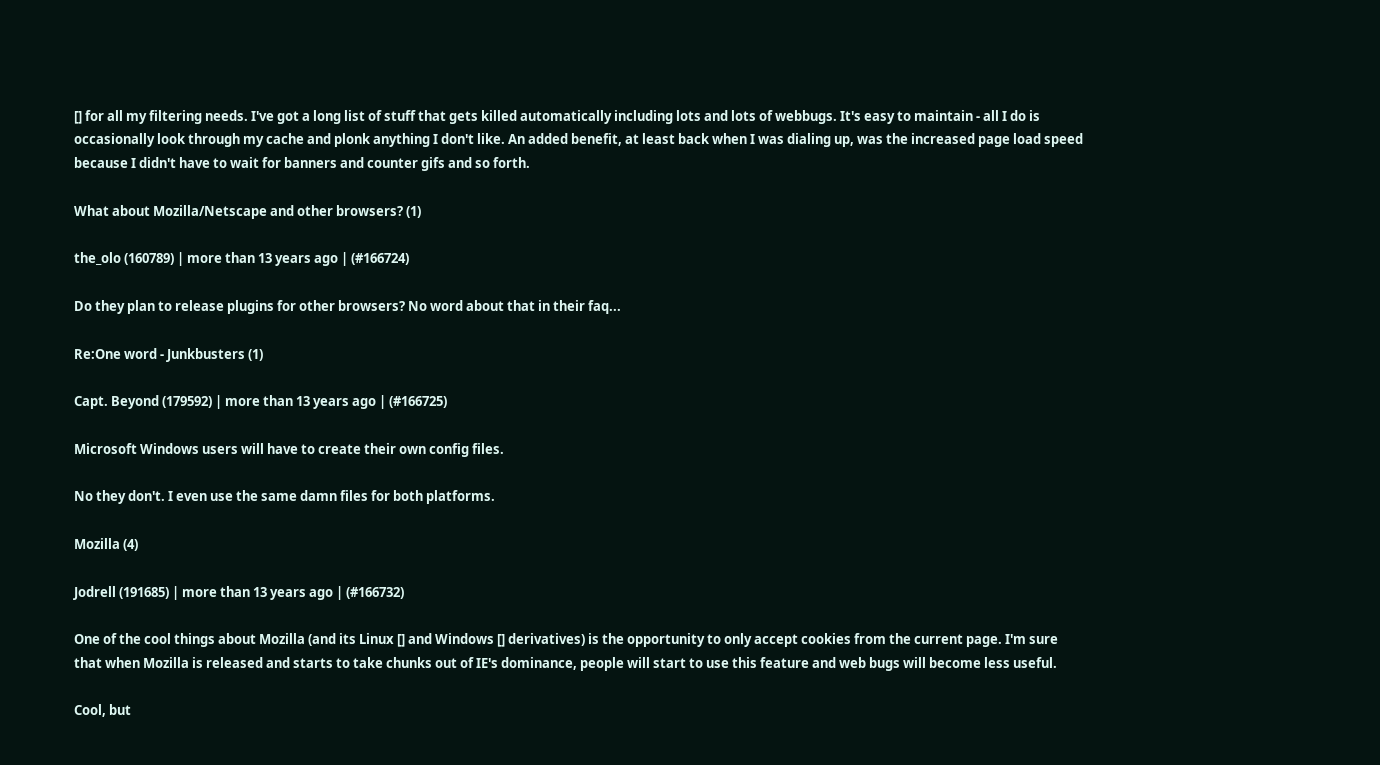[] for all my filtering needs. I've got a long list of stuff that gets killed automatically including lots and lots of webbugs. It's easy to maintain - all I do is occasionally look through my cache and plonk anything I don't like. An added benefit, at least back when I was dialing up, was the increased page load speed because I didn't have to wait for banners and counter gifs and so forth.

What about Mozilla/Netscape and other browsers? (1)

the_olo (160789) | more than 13 years ago | (#166724)

Do they plan to release plugins for other browsers? No word about that in their faq...

Re:One word - Junkbusters (1)

Capt. Beyond (179592) | more than 13 years ago | (#166725)

Microsoft Windows users will have to create their own config files.

No they don't. I even use the same damn files for both platforms.

Mozilla (4)

Jodrell (191685) | more than 13 years ago | (#166732)

One of the cool things about Mozilla (and its Linux [] and Windows [] derivatives) is the opportunity to only accept cookies from the current page. I'm sure that when Mozilla is released and starts to take chunks out of IE's dominance, people will start to use this feature and web bugs will become less useful.

Cool, but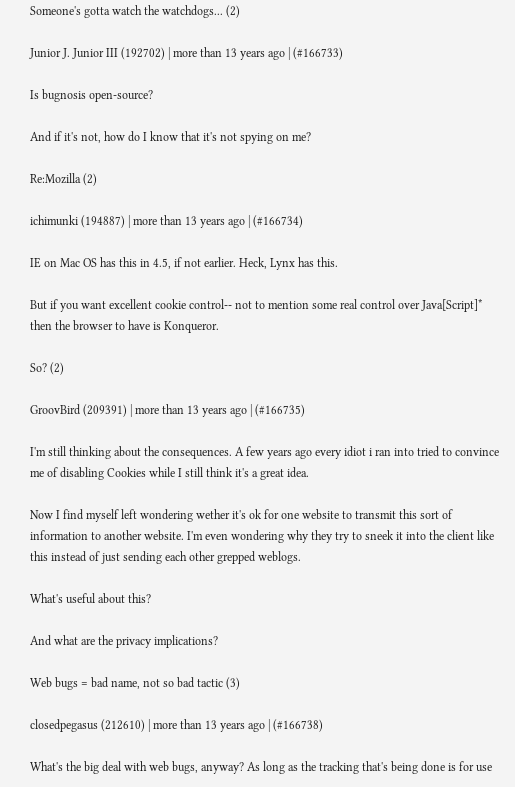Someone's gotta watch the watchdogs... (2)

Junior J. Junior III (192702) | more than 13 years ago | (#166733)

Is bugnosis open-source?

And if it's not, how do I know that it's not spying on me?

Re:Mozilla (2)

ichimunki (194887) | more than 13 years ago | (#166734)

IE on Mac OS has this in 4.5, if not earlier. Heck, Lynx has this.

But if you want excellent cookie control-- not to mention some real control over Java[Script]* then the browser to have is Konqueror.

So? (2)

GroovBird (209391) | more than 13 years ago | (#166735)

I'm still thinking about the consequences. A few years ago every idiot i ran into tried to convince me of disabling Cookies while I still think it's a great idea.

Now I find myself left wondering wether it's ok for one website to transmit this sort of information to another website. I'm even wondering why they try to sneek it into the client like this instead of just sending each other grepped weblogs.

What's useful about this?

And what are the privacy implications?

Web bugs = bad name, not so bad tactic (3)

closedpegasus (212610) | more than 13 years ago | (#166738)

What's the big deal with web bugs, anyway? As long as the tracking that's being done is for use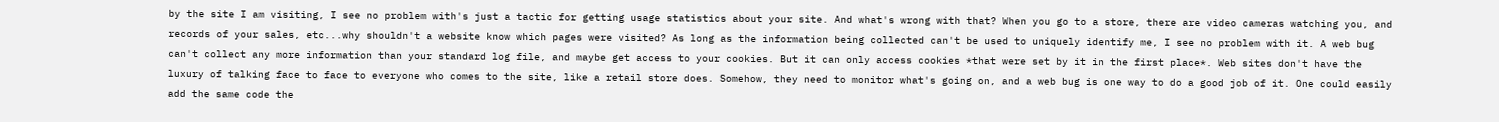by the site I am visiting, I see no problem with's just a tactic for getting usage statistics about your site. And what's wrong with that? When you go to a store, there are video cameras watching you, and records of your sales, etc...why shouldn't a website know which pages were visited? As long as the information being collected can't be used to uniquely identify me, I see no problem with it. A web bug can't collect any more information than your standard log file, and maybe get access to your cookies. But it can only access cookies *that were set by it in the first place*. Web sites don't have the luxury of talking face to face to everyone who comes to the site, like a retail store does. Somehow, they need to monitor what's going on, and a web bug is one way to do a good job of it. One could easily add the same code the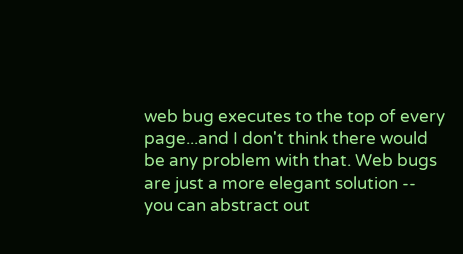web bug executes to the top of every page...and I don't think there would be any problem with that. Web bugs are just a more elegant solution -- you can abstract out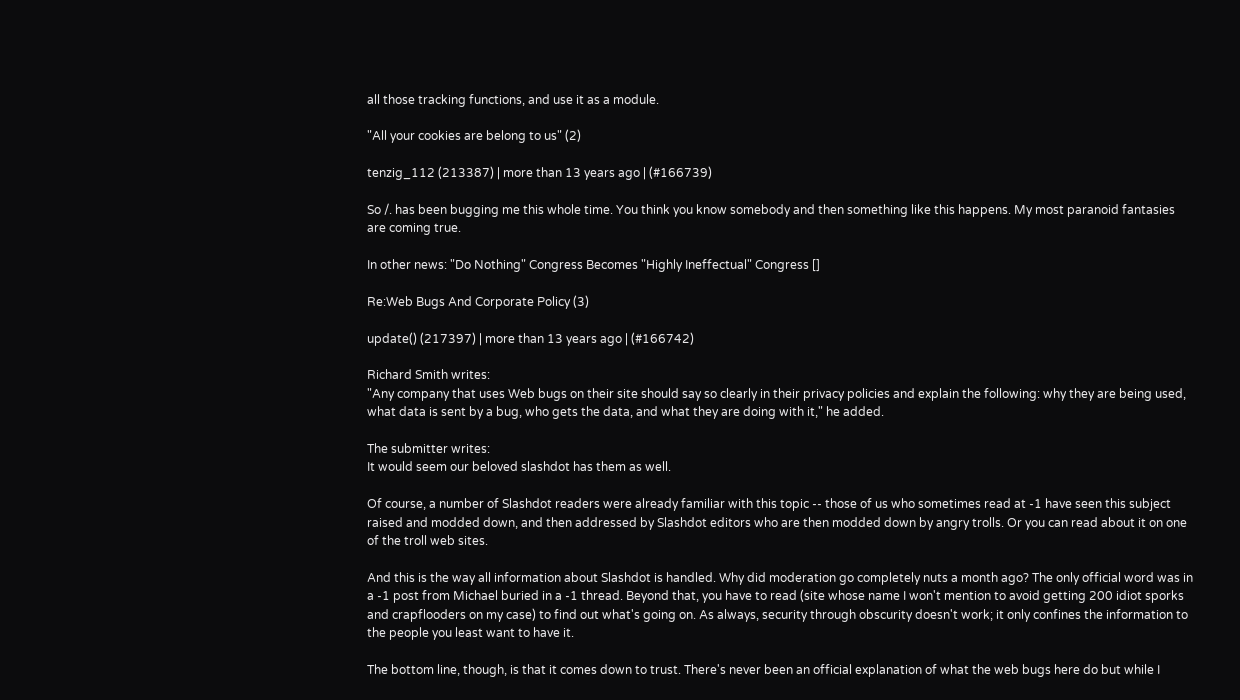all those tracking functions, and use it as a module.

"All your cookies are belong to us" (2)

tenzig_112 (213387) | more than 13 years ago | (#166739)

So /. has been bugging me this whole time. You think you know somebody and then something like this happens. My most paranoid fantasies are coming true.

In other news: "Do Nothing" Congress Becomes "Highly Ineffectual" Congress []

Re:Web Bugs And Corporate Policy (3)

update() (217397) | more than 13 years ago | (#166742)

Richard Smith writes:
"Any company that uses Web bugs on their site should say so clearly in their privacy policies and explain the following: why they are being used, what data is sent by a bug, who gets the data, and what they are doing with it," he added.

The submitter writes:
It would seem our beloved slashdot has them as well.

Of course, a number of Slashdot readers were already familiar with this topic -- those of us who sometimes read at -1 have seen this subject raised and modded down, and then addressed by Slashdot editors who are then modded down by angry trolls. Or you can read about it on one of the troll web sites.

And this is the way all information about Slashdot is handled. Why did moderation go completely nuts a month ago? The only official word was in a -1 post from Michael buried in a -1 thread. Beyond that, you have to read (site whose name I won't mention to avoid getting 200 idiot sporks and crapflooders on my case) to find out what's going on. As always, security through obscurity doesn't work; it only confines the information to the people you least want to have it.

The bottom line, though, is that it comes down to trust. There's never been an official explanation of what the web bugs here do but while I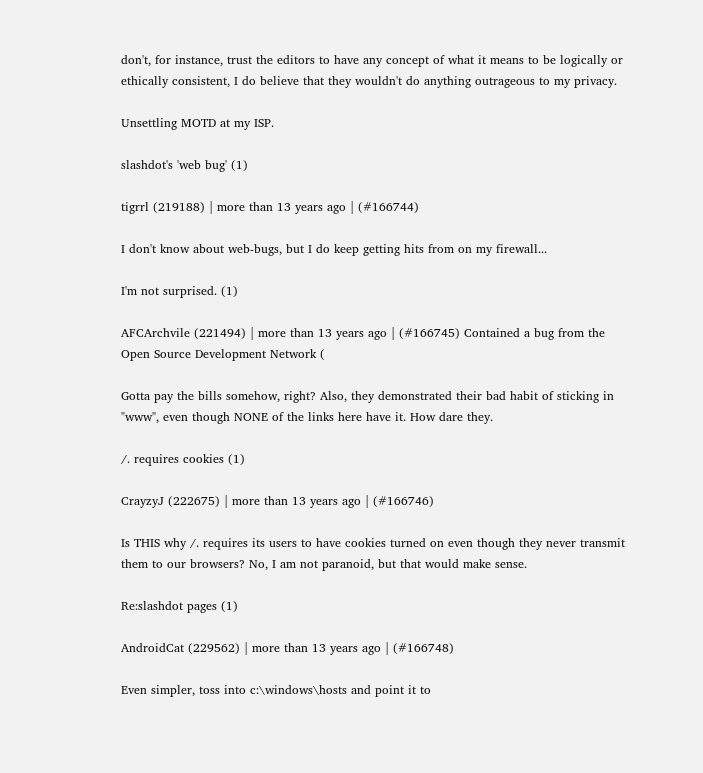don't, for instance, trust the editors to have any concept of what it means to be logically or ethically consistent, I do believe that they wouldn't do anything outrageous to my privacy.

Unsettling MOTD at my ISP.

slashdot's 'web bug' (1)

tigrrl (219188) | more than 13 years ago | (#166744)

I don't know about web-bugs, but I do keep getting hits from on my firewall...

I'm not surprised. (1)

AFCArchvile (221494) | more than 13 years ago | (#166745) Contained a bug from the Open Source Development Network (

Gotta pay the bills somehow, right? Also, they demonstrated their bad habit of sticking in "www", even though NONE of the links here have it. How dare they.

/. requires cookies (1)

CrayzyJ (222675) | more than 13 years ago | (#166746)

Is THIS why /. requires its users to have cookies turned on even though they never transmit them to our browsers? No, I am not paranoid, but that would make sense.

Re:slashdot pages (1)

AndroidCat (229562) | more than 13 years ago | (#166748)

Even simpler, toss into c:\windows\hosts and point it to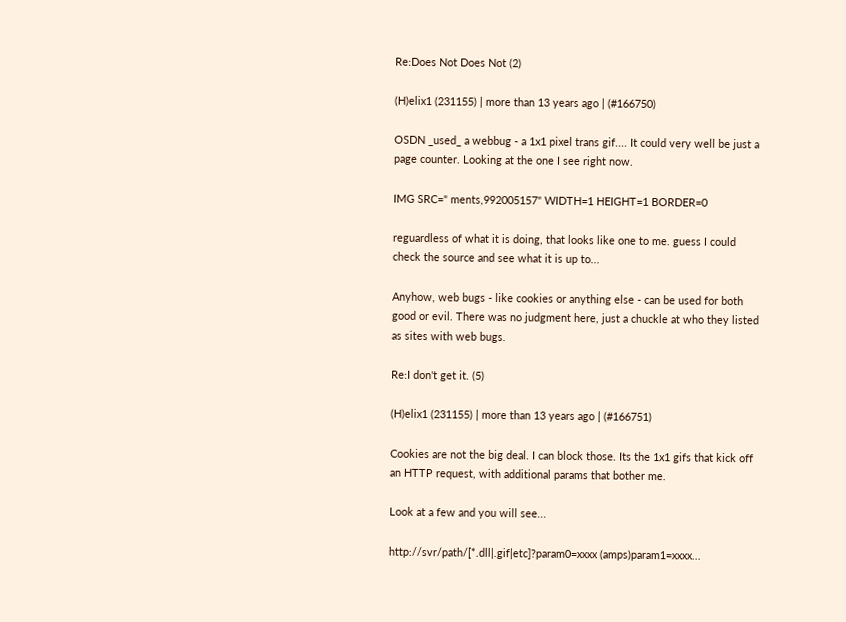Re:Does Not Does Not (2)

(H)elix1 (231155) | more than 13 years ago | (#166750)

OSDN _used_ a webbug - a 1x1 pixel trans gif.... It could very well be just a page counter. Looking at the one I see right now.

IMG SRC=" ments,992005157" WIDTH=1 HEIGHT=1 BORDER=0

reguardless of what it is doing, that looks like one to me. guess I could check the source and see what it is up to...

Anyhow, web bugs - like cookies or anything else - can be used for both good or evil. There was no judgment here, just a chuckle at who they listed as sites with web bugs.

Re:I don't get it. (5)

(H)elix1 (231155) | more than 13 years ago | (#166751)

Cookies are not the big deal. I can block those. Its the 1x1 gifs that kick off an HTTP request, with additional params that bother me.

Look at a few and you will see...

http://svr/path/[*.dll|.gif|etc]?param0=xxxx (amps)param1=xxxx...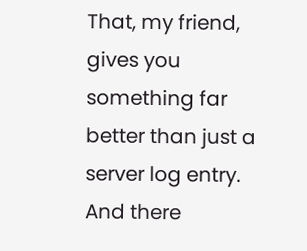That, my friend, gives you something far better than just a server log entry. And there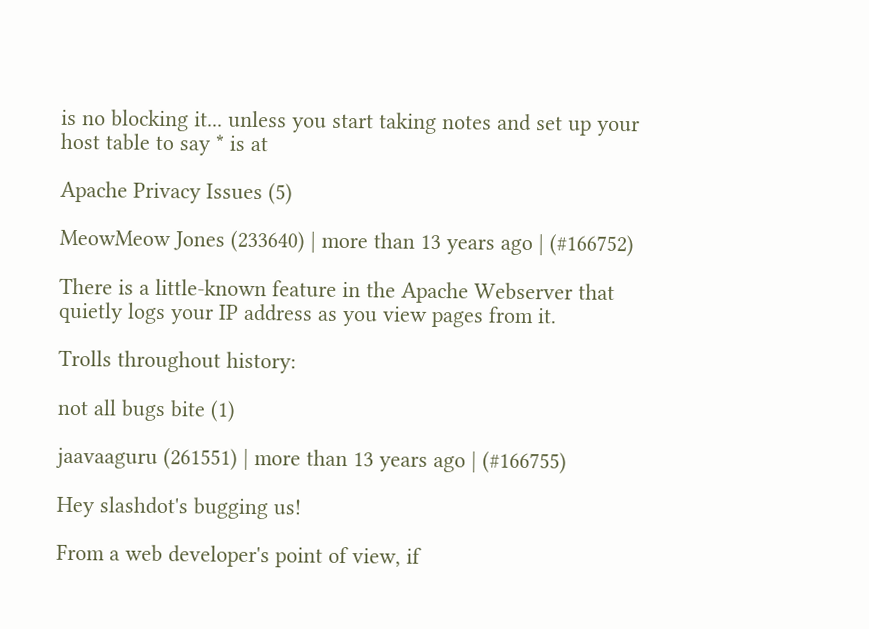is no blocking it... unless you start taking notes and set up your host table to say * is at

Apache Privacy Issues (5)

MeowMeow Jones (233640) | more than 13 years ago | (#166752)

There is a little-known feature in the Apache Webserver that quietly logs your IP address as you view pages from it.

Trolls throughout history:

not all bugs bite (1)

jaavaaguru (261551) | more than 13 years ago | (#166755)

Hey slashdot's bugging us!

From a web developer's point of view, if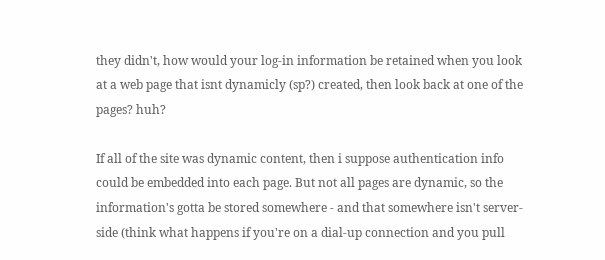they didn't, how would your log-in information be retained when you look at a web page that isnt dynamicly (sp?) created, then look back at one of the pages? huh?

If all of the site was dynamic content, then i suppose authentication info could be embedded into each page. But not all pages are dynamic, so the information's gotta be stored somewhere - and that somewhere isn't server-side (think what happens if you're on a dial-up connection and you pull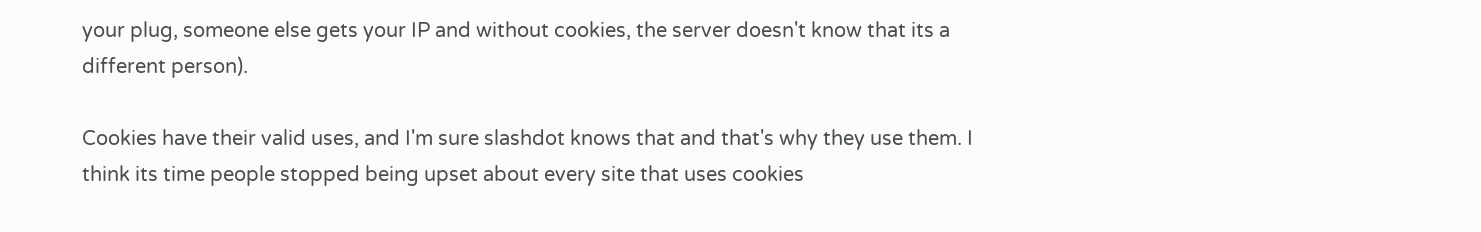your plug, someone else gets your IP and without cookies, the server doesn't know that its a different person).

Cookies have their valid uses, and I'm sure slashdot knows that and that's why they use them. I think its time people stopped being upset about every site that uses cookies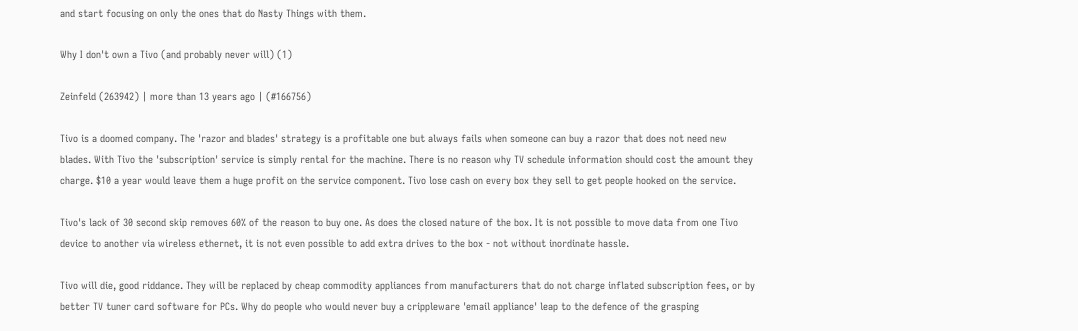and start focusing on only the ones that do Nasty Things with them.

Why I don't own a Tivo (and probably never will) (1)

Zeinfeld (263942) | more than 13 years ago | (#166756)

Tivo is a doomed company. The 'razor and blades' strategy is a profitable one but always fails when someone can buy a razor that does not need new blades. With Tivo the 'subscription' service is simply rental for the machine. There is no reason why TV schedule information should cost the amount they charge. $10 a year would leave them a huge profit on the service component. Tivo lose cash on every box they sell to get people hooked on the service.

Tivo's lack of 30 second skip removes 60% of the reason to buy one. As does the closed nature of the box. It is not possible to move data from one Tivo device to another via wireless ethernet, it is not even possible to add extra drives to the box - not without inordinate hassle.

Tivo will die, good riddance. They will be replaced by cheap commodity appliances from manufacturers that do not charge inflated subscription fees, or by better TV tuner card software for PCs. Why do people who would never buy a crippleware 'email appliance' leap to the defence of the grasping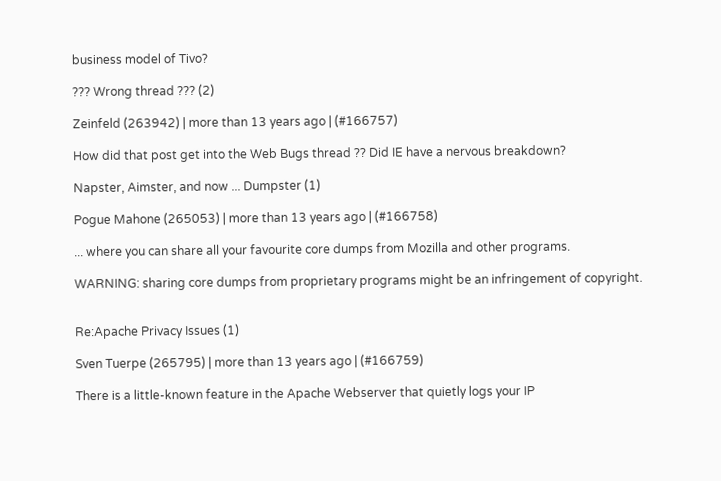business model of Tivo?

??? Wrong thread ??? (2)

Zeinfeld (263942) | more than 13 years ago | (#166757)

How did that post get into the Web Bugs thread ?? Did IE have a nervous breakdown?

Napster, Aimster, and now ... Dumpster (1)

Pogue Mahone (265053) | more than 13 years ago | (#166758)

... where you can share all your favourite core dumps from Mozilla and other programs.

WARNING: sharing core dumps from proprietary programs might be an infringement of copyright.


Re:Apache Privacy Issues (1)

Sven Tuerpe (265795) | more than 13 years ago | (#166759)

There is a little-known feature in the Apache Webserver that quietly logs your IP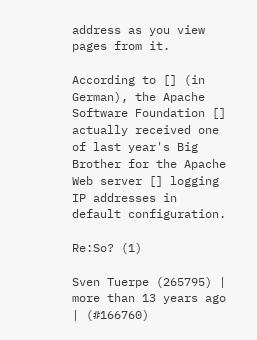address as you view pages from it.

According to [] (in German), the Apache Software Foundation [] actually received one of last year's Big Brother for the Apache Web server [] logging IP addresses in default configuration.

Re:So? (1)

Sven Tuerpe (265795) | more than 13 years ago | (#166760)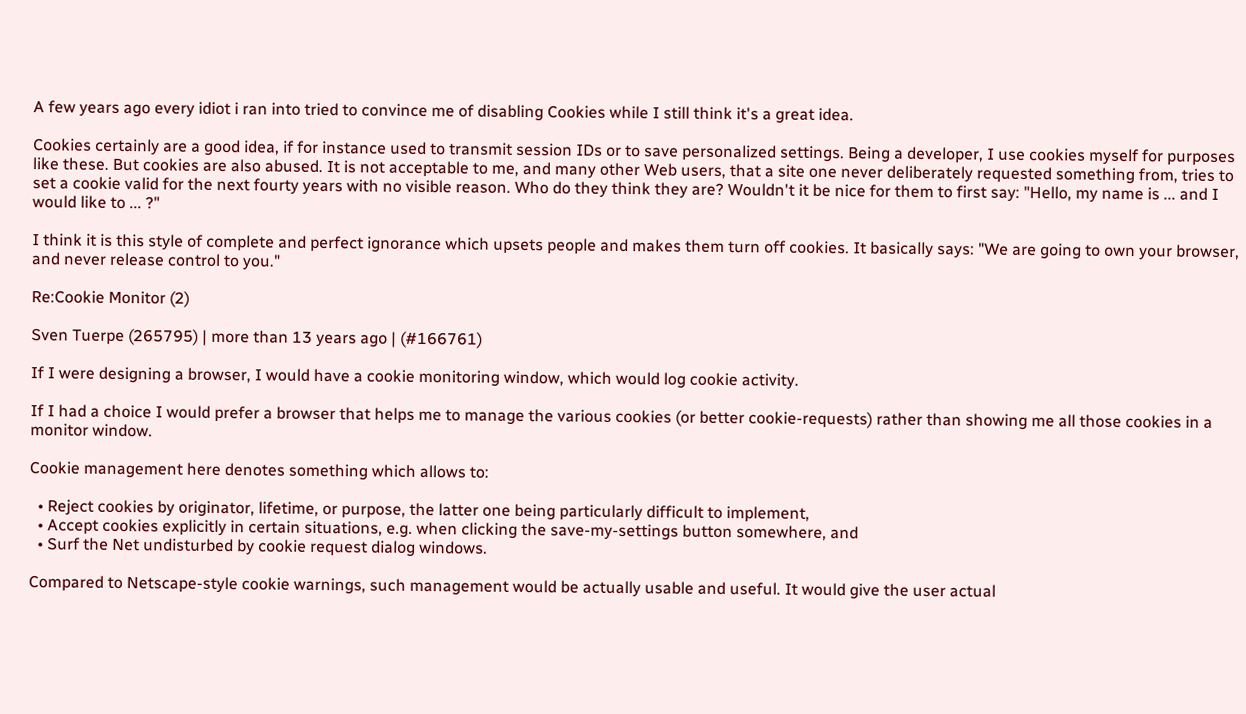A few years ago every idiot i ran into tried to convince me of disabling Cookies while I still think it's a great idea.

Cookies certainly are a good idea, if for instance used to transmit session IDs or to save personalized settings. Being a developer, I use cookies myself for purposes like these. But cookies are also abused. It is not acceptable to me, and many other Web users, that a site one never deliberately requested something from, tries to set a cookie valid for the next fourty years with no visible reason. Who do they think they are? Wouldn't it be nice for them to first say: "Hello, my name is ... and I would like to ... ?"

I think it is this style of complete and perfect ignorance which upsets people and makes them turn off cookies. It basically says: "We are going to own your browser, and never release control to you."

Re:Cookie Monitor (2)

Sven Tuerpe (265795) | more than 13 years ago | (#166761)

If I were designing a browser, I would have a cookie monitoring window, which would log cookie activity.

If I had a choice I would prefer a browser that helps me to manage the various cookies (or better cookie-requests) rather than showing me all those cookies in a monitor window.

Cookie management here denotes something which allows to:

  • Reject cookies by originator, lifetime, or purpose, the latter one being particularly difficult to implement,
  • Accept cookies explicitly in certain situations, e.g. when clicking the save-my-settings button somewhere, and
  • Surf the Net undisturbed by cookie request dialog windows.

Compared to Netscape-style cookie warnings, such management would be actually usable and useful. It would give the user actual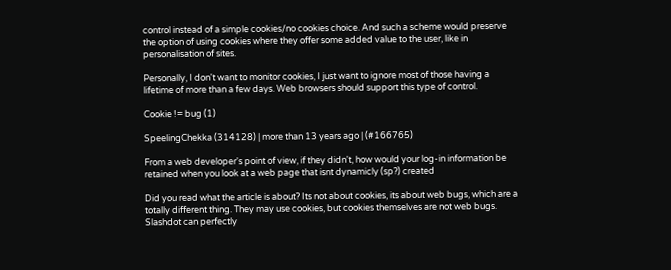control instead of a simple cookies/no cookies choice. And such a scheme would preserve the option of using cookies where they offer some added value to the user, like in personalisation of sites.

Personally, I don't want to monitor cookies, I just want to ignore most of those having a lifetime of more than a few days. Web browsers should support this type of control.

Cookie != bug (1)

SpeelingChekka (314128) | more than 13 years ago | (#166765)

From a web developer's point of view, if they didn't, how would your log-in information be retained when you look at a web page that isnt dynamicly (sp?) created

Did you read what the article is about? Its not about cookies, its about web bugs, which are a totally different thing. They may use cookies, but cookies themselves are not web bugs. Slashdot can perfectly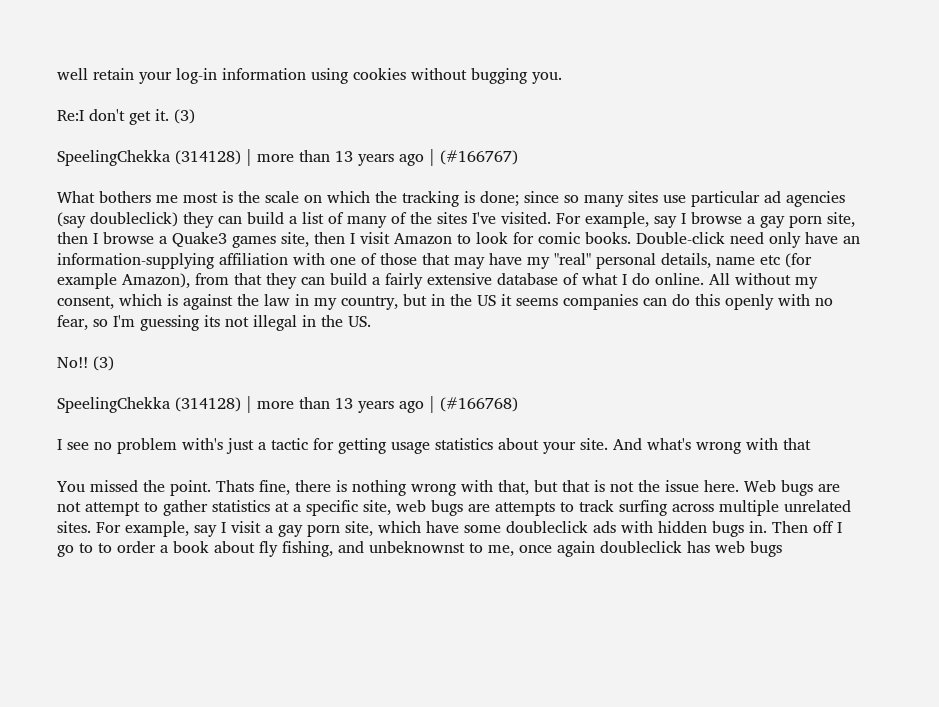well retain your log-in information using cookies without bugging you.

Re:I don't get it. (3)

SpeelingChekka (314128) | more than 13 years ago | (#166767)

What bothers me most is the scale on which the tracking is done; since so many sites use particular ad agencies (say doubleclick) they can build a list of many of the sites I've visited. For example, say I browse a gay porn site, then I browse a Quake3 games site, then I visit Amazon to look for comic books. Double-click need only have an information-supplying affiliation with one of those that may have my "real" personal details, name etc (for example Amazon), from that they can build a fairly extensive database of what I do online. All without my consent, which is against the law in my country, but in the US it seems companies can do this openly with no fear, so I'm guessing its not illegal in the US.

No!! (3)

SpeelingChekka (314128) | more than 13 years ago | (#166768)

I see no problem with's just a tactic for getting usage statistics about your site. And what's wrong with that

You missed the point. Thats fine, there is nothing wrong with that, but that is not the issue here. Web bugs are not attempt to gather statistics at a specific site, web bugs are attempts to track surfing across multiple unrelated sites. For example, say I visit a gay porn site, which have some doubleclick ads with hidden bugs in. Then off I go to to order a book about fly fishing, and unbeknownst to me, once again doubleclick has web bugs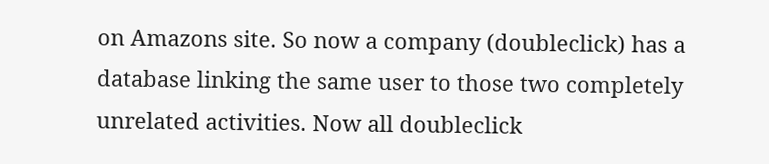on Amazons site. So now a company (doubleclick) has a database linking the same user to those two completely unrelated activities. Now all doubleclick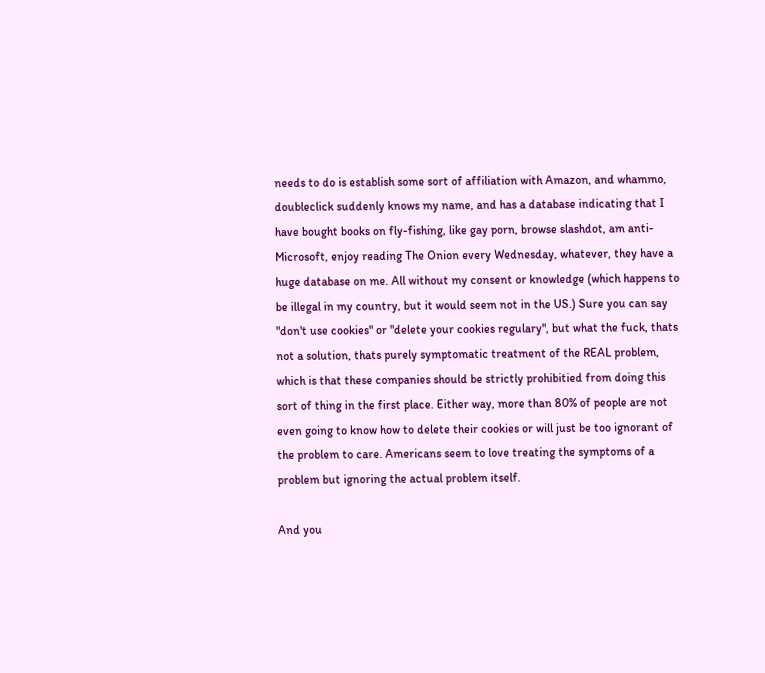needs to do is establish some sort of affiliation with Amazon, and whammo, doubleclick suddenly knows my name, and has a database indicating that I have bought books on fly-fishing, like gay porn, browse slashdot, am anti-Microsoft, enjoy reading The Onion every Wednesday, whatever, they have a huge database on me. All without my consent or knowledge (which happens to be illegal in my country, but it would seem not in the US.) Sure you can say "don't use cookies" or "delete your cookies regulary", but what the fuck, thats not a solution, thats purely symptomatic treatment of the REAL problem, which is that these companies should be strictly prohibitied from doing this sort of thing in the first place. Either way, more than 80% of people are not even going to know how to delete their cookies or will just be too ignorant of the problem to care. Americans seem to love treating the symptoms of a problem but ignoring the actual problem itself.

And you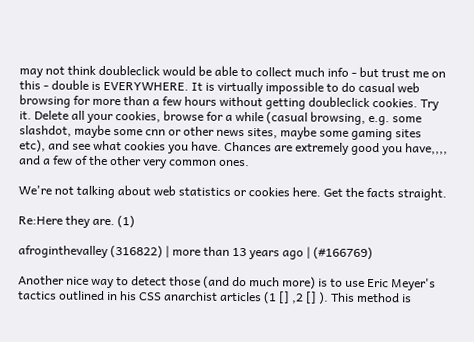may not think doubleclick would be able to collect much info - but trust me on this - double is EVERYWHERE. It is virtually impossible to do casual web browsing for more than a few hours without getting doubleclick cookies. Try it. Delete all your cookies, browse for a while (casual browsing, e.g. some slashdot, maybe some cnn or other news sites, maybe some gaming sites etc), and see what cookies you have. Chances are extremely good you have,,,, and a few of the other very common ones.

We're not talking about web statistics or cookies here. Get the facts straight.

Re:Here they are. (1)

afroginthevalley (316822) | more than 13 years ago | (#166769)

Another nice way to detect those (and do much more) is to use Eric Meyer's tactics outlined in his CSS anarchist articles (1 [] ,2 [] ). This method is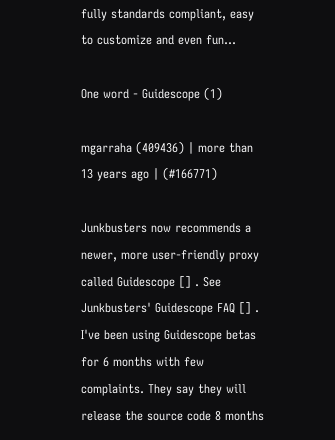fully standards compliant, easy to customize and even fun...

One word - Guidescope (1)

mgarraha (409436) | more than 13 years ago | (#166771)

Junkbusters now recommends a newer, more user-friendly proxy called Guidescope [] . See Junkbusters' Guidescope FAQ [] . I've been using Guidescope betas for 6 months with few complaints. They say they will release the source code 8 months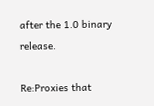after the 1.0 binary release.

Re:Proxies that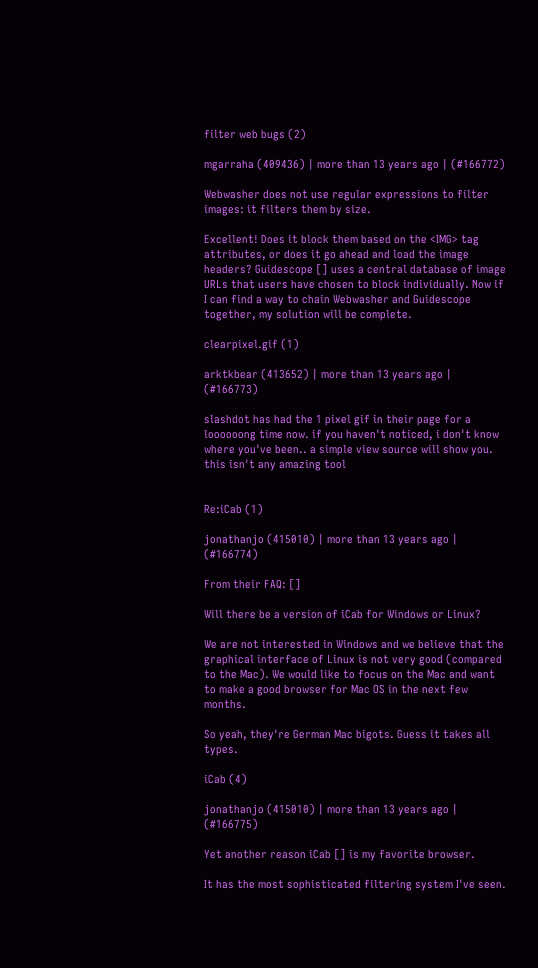filter web bugs (2)

mgarraha (409436) | more than 13 years ago | (#166772)

Webwasher does not use regular expressions to filter images: it filters them by size.

Excellent! Does it block them based on the <IMG> tag attributes, or does it go ahead and load the image headers? Guidescope [] uses a central database of image URLs that users have chosen to block individually. Now if I can find a way to chain Webwasher and Guidescope together, my solution will be complete.

clearpixel.gif (1)

arktkbear (413652) | more than 13 years ago | (#166773)

slashdot has had the 1 pixel gif in their page for a loooooong time now. if you haven't noticed, i don't know where you've been.. a simple view source will show you. this isn't any amazing tool


Re:iCab (1)

jonathanjo (415010) | more than 13 years ago | (#166774)

From their FAQ: []

Will there be a version of iCab for Windows or Linux?

We are not interested in Windows and we believe that the graphical interface of Linux is not very good (compared to the Mac). We would like to focus on the Mac and want to make a good browser for Mac OS in the next few months.

So yeah, they're German Mac bigots. Guess it takes all types.

iCab (4)

jonathanjo (415010) | more than 13 years ago | (#166775)

Yet another reason iCab [] is my favorite browser.

It has the most sophisticated filtering system I've seen.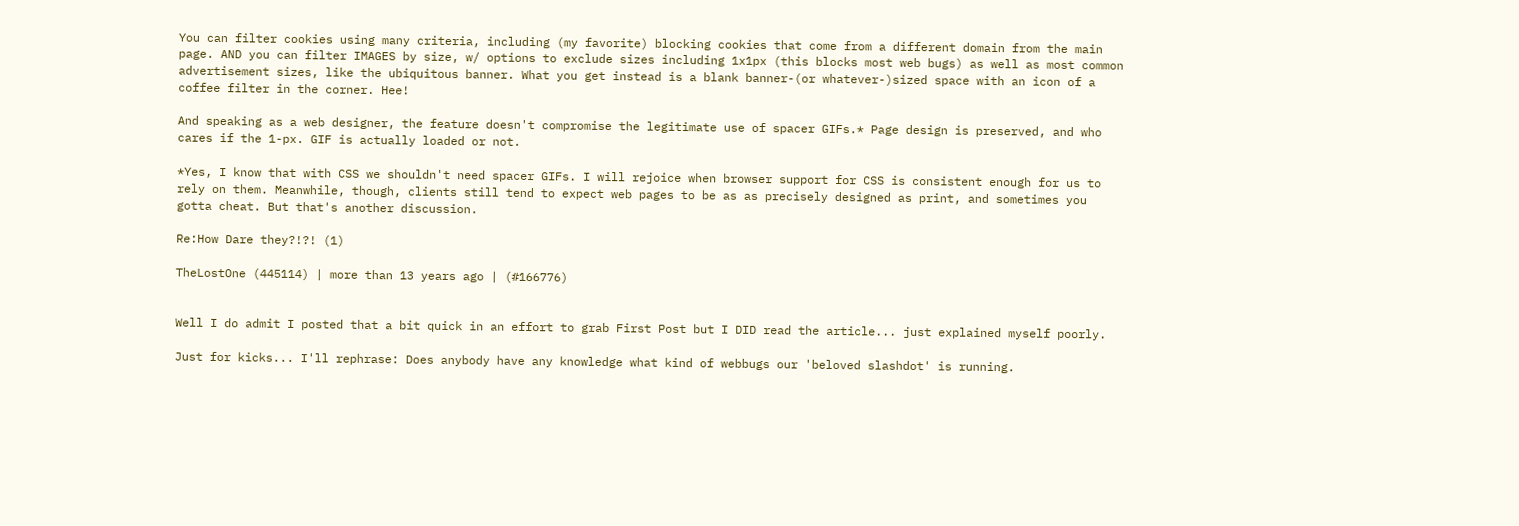You can filter cookies using many criteria, including (my favorite) blocking cookies that come from a different domain from the main page. AND you can filter IMAGES by size, w/ options to exclude sizes including 1x1px (this blocks most web bugs) as well as most common advertisement sizes, like the ubiquitous banner. What you get instead is a blank banner-(or whatever-)sized space with an icon of a coffee filter in the corner. Hee!

And speaking as a web designer, the feature doesn't compromise the legitimate use of spacer GIFs.* Page design is preserved, and who cares if the 1-px. GIF is actually loaded or not.

*Yes, I know that with CSS we shouldn't need spacer GIFs. I will rejoice when browser support for CSS is consistent enough for us to rely on them. Meanwhile, though, clients still tend to expect web pages to be as as precisely designed as print, and sometimes you gotta cheat. But that's another discussion.

Re:How Dare they?!?! (1)

TheLostOne (445114) | more than 13 years ago | (#166776)


Well I do admit I posted that a bit quick in an effort to grab First Post but I DID read the article... just explained myself poorly.

Just for kicks... I'll rephrase: Does anybody have any knowledge what kind of webbugs our 'beloved slashdot' is running.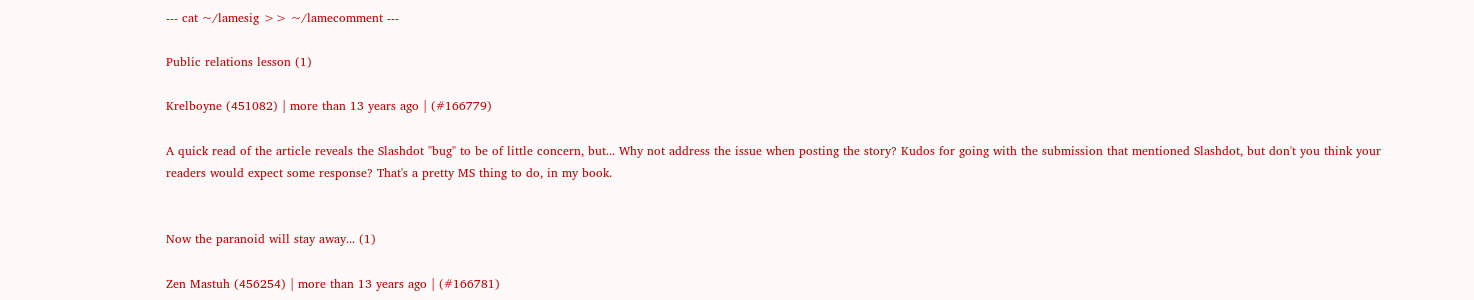--- cat ~/lamesig >> ~/lamecomment ---

Public relations lesson (1)

Krelboyne (451082) | more than 13 years ago | (#166779)

A quick read of the article reveals the Slashdot "bug" to be of little concern, but... Why not address the issue when posting the story? Kudos for going with the submission that mentioned Slashdot, but don't you think your readers would expect some response? That's a pretty MS thing to do, in my book.


Now the paranoid will stay away... (1)

Zen Mastuh (456254) | more than 13 years ago | (#166781)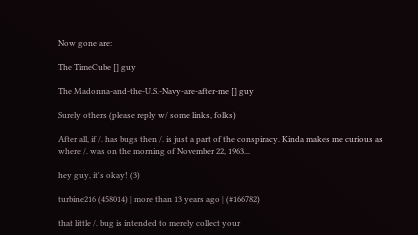Now gone are:

The TimeCube [] guy

The Madonna-and-the-U.S.-Navy-are-after-me [] guy

Surely others (please reply w/ some links, folks)

After all, if /. has bugs then /. is just a part of the conspiracy. Kinda makes me curious as where /. was on the morning of November 22, 1963...

hey guy, it's okay! (3)

turbine216 (458014) | more than 13 years ago | (#166782)

that little /. bug is intended to merely collect your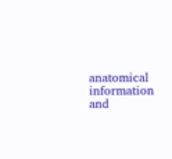anatomical information and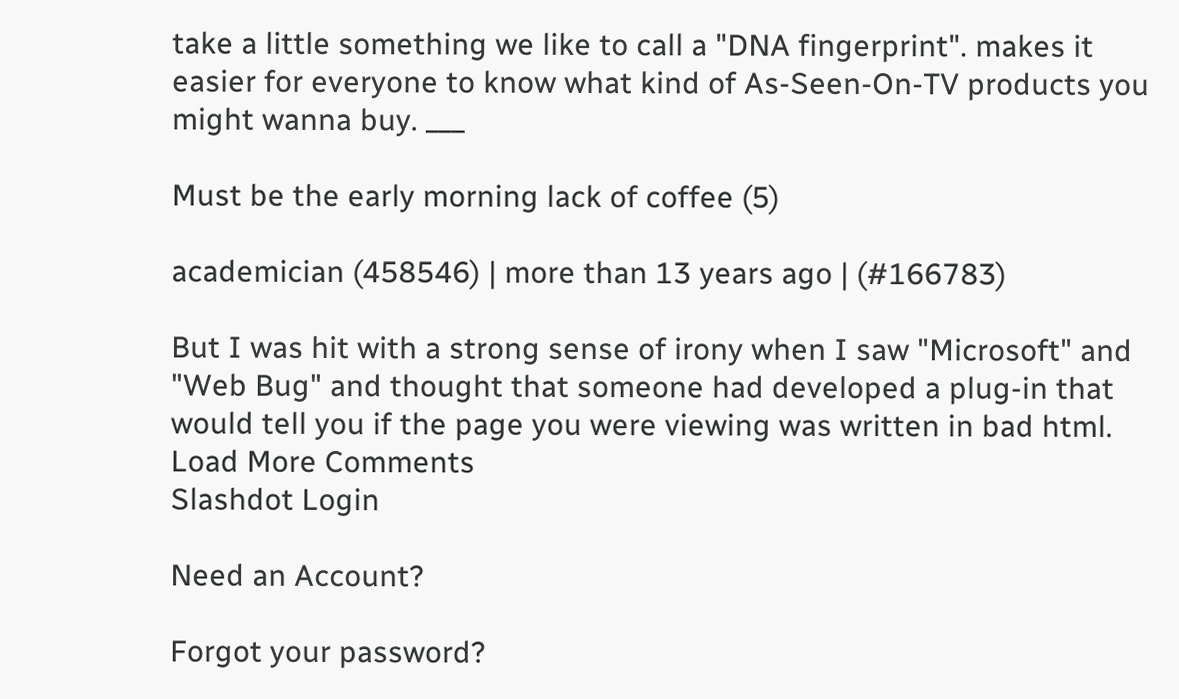take a little something we like to call a "DNA fingerprint". makes it easier for everyone to know what kind of As-Seen-On-TV products you might wanna buy. ___

Must be the early morning lack of coffee (5)

academician (458546) | more than 13 years ago | (#166783)

But I was hit with a strong sense of irony when I saw "Microsoft" and "Web Bug" and thought that someone had developed a plug-in that would tell you if the page you were viewing was written in bad html.
Load More Comments
Slashdot Login

Need an Account?

Forgot your password?